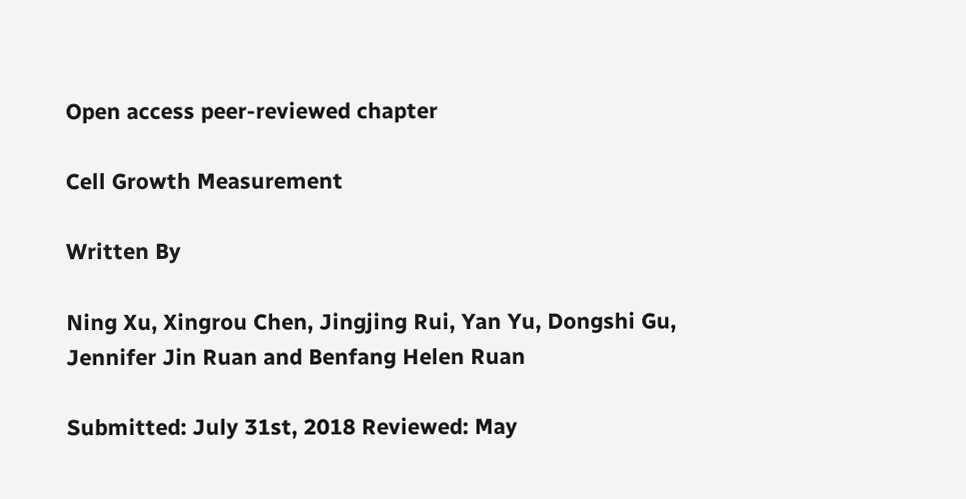Open access peer-reviewed chapter

Cell Growth Measurement

Written By

Ning Xu, Xingrou Chen, Jingjing Rui, Yan Yu, Dongshi Gu, Jennifer Jin Ruan and Benfang Helen Ruan

Submitted: July 31st, 2018 Reviewed: May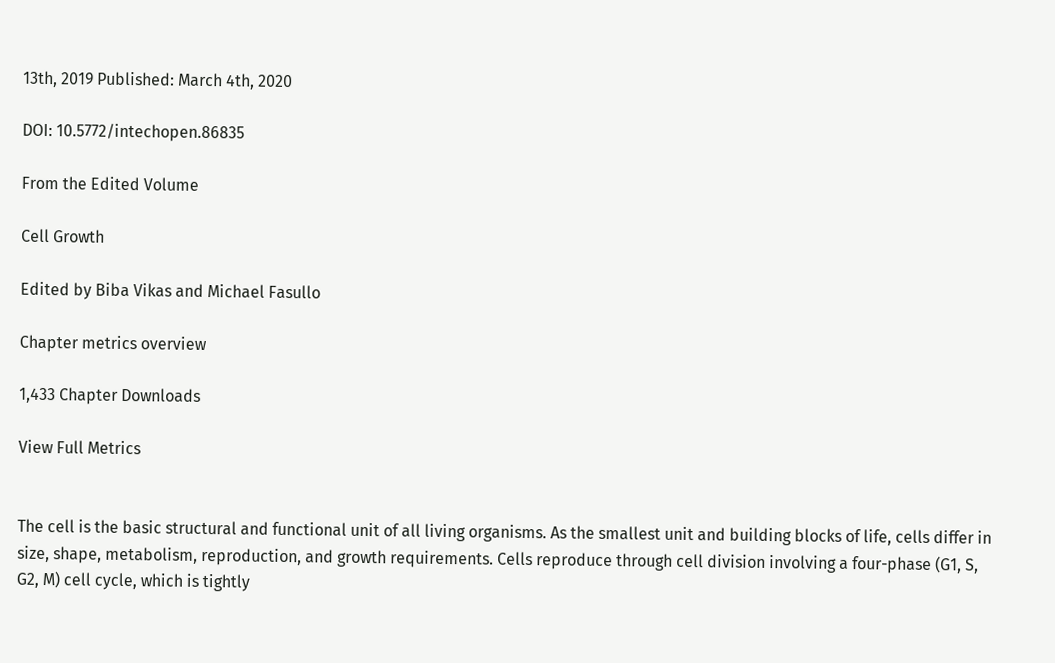13th, 2019 Published: March 4th, 2020

DOI: 10.5772/intechopen.86835

From the Edited Volume

Cell Growth

Edited by Biba Vikas and Michael Fasullo

Chapter metrics overview

1,433 Chapter Downloads

View Full Metrics


The cell is the basic structural and functional unit of all living organisms. As the smallest unit and building blocks of life, cells differ in size, shape, metabolism, reproduction, and growth requirements. Cells reproduce through cell division involving a four-phase (G1, S, G2, M) cell cycle, which is tightly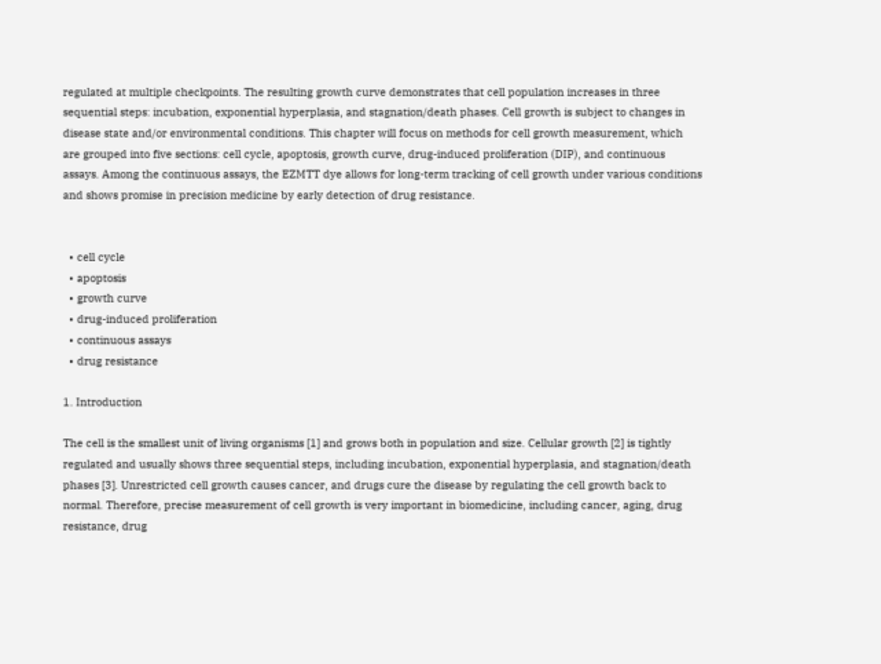regulated at multiple checkpoints. The resulting growth curve demonstrates that cell population increases in three sequential steps: incubation, exponential hyperplasia, and stagnation/death phases. Cell growth is subject to changes in disease state and/or environmental conditions. This chapter will focus on methods for cell growth measurement, which are grouped into five sections: cell cycle, apoptosis, growth curve, drug-induced proliferation (DIP), and continuous assays. Among the continuous assays, the EZMTT dye allows for long-term tracking of cell growth under various conditions and shows promise in precision medicine by early detection of drug resistance.


  • cell cycle
  • apoptosis
  • growth curve
  • drug-induced proliferation
  • continuous assays
  • drug resistance

1. Introduction

The cell is the smallest unit of living organisms [1] and grows both in population and size. Cellular growth [2] is tightly regulated and usually shows three sequential steps, including incubation, exponential hyperplasia, and stagnation/death phases [3]. Unrestricted cell growth causes cancer, and drugs cure the disease by regulating the cell growth back to normal. Therefore, precise measurement of cell growth is very important in biomedicine, including cancer, aging, drug resistance, drug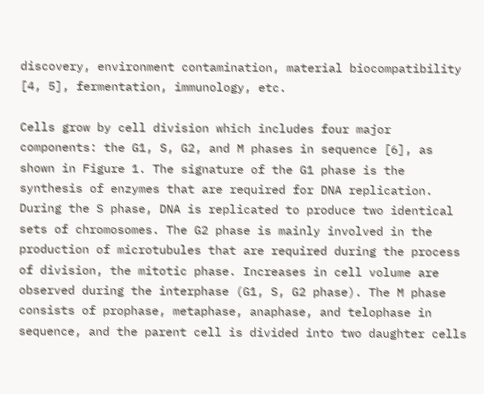discovery, environment contamination, material biocompatibility [4, 5], fermentation, immunology, etc.

Cells grow by cell division which includes four major components: the G1, S, G2, and M phases in sequence [6], as shown in Figure 1. The signature of the G1 phase is the synthesis of enzymes that are required for DNA replication. During the S phase, DNA is replicated to produce two identical sets of chromosomes. The G2 phase is mainly involved in the production of microtubules that are required during the process of division, the mitotic phase. Increases in cell volume are observed during the interphase (G1, S, G2 phase). The M phase consists of prophase, metaphase, anaphase, and telophase in sequence, and the parent cell is divided into two daughter cells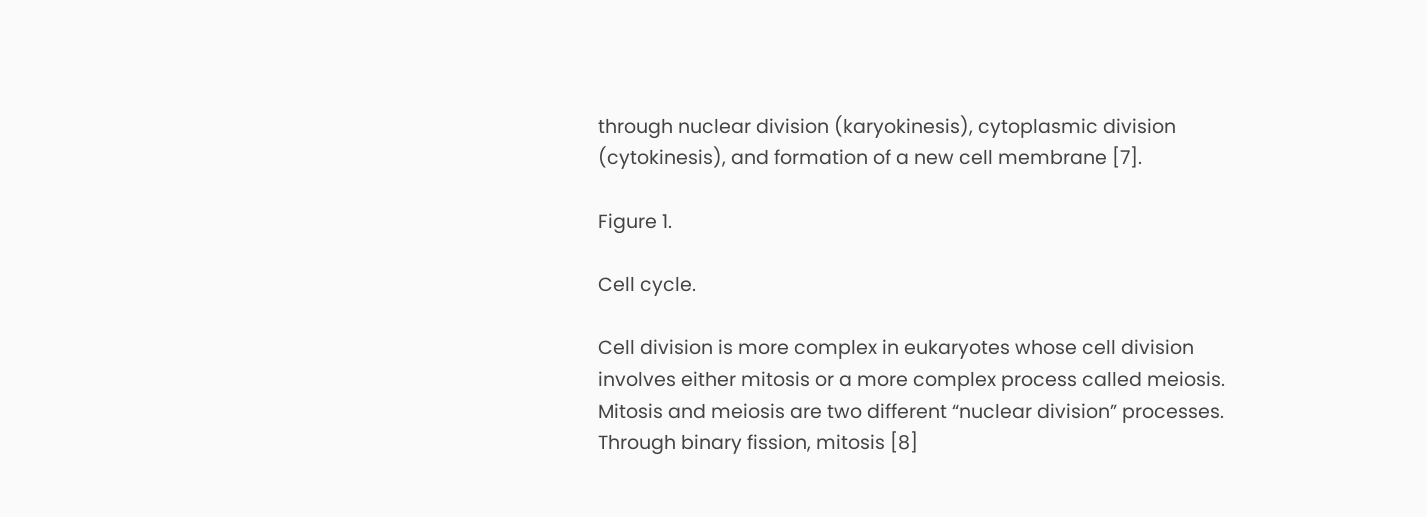through nuclear division (karyokinesis), cytoplasmic division (cytokinesis), and formation of a new cell membrane [7].

Figure 1.

Cell cycle.

Cell division is more complex in eukaryotes whose cell division involves either mitosis or a more complex process called meiosis. Mitosis and meiosis are two different “nuclear division” processes. Through binary fission, mitosis [8]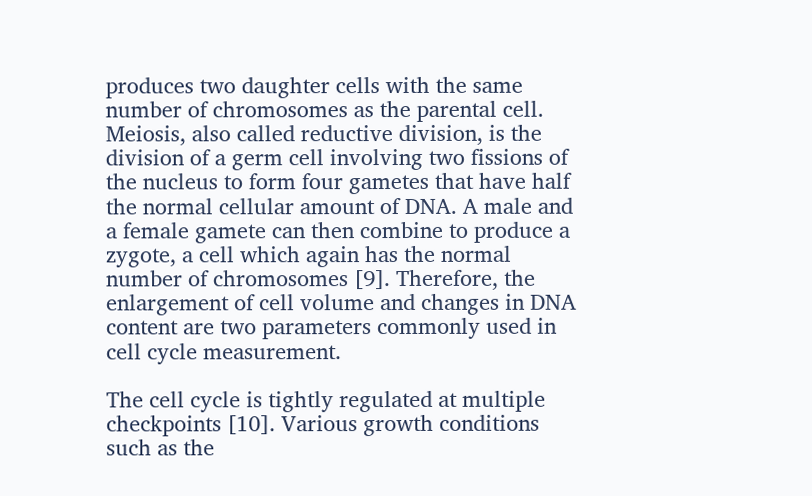produces two daughter cells with the same number of chromosomes as the parental cell. Meiosis, also called reductive division, is the division of a germ cell involving two fissions of the nucleus to form four gametes that have half the normal cellular amount of DNA. A male and a female gamete can then combine to produce a zygote, a cell which again has the normal number of chromosomes [9]. Therefore, the enlargement of cell volume and changes in DNA content are two parameters commonly used in cell cycle measurement.

The cell cycle is tightly regulated at multiple checkpoints [10]. Various growth conditions such as the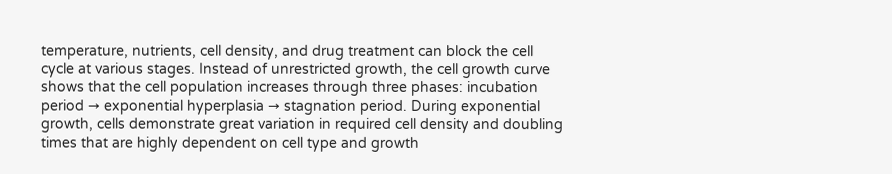temperature, nutrients, cell density, and drug treatment can block the cell cycle at various stages. Instead of unrestricted growth, the cell growth curve shows that the cell population increases through three phases: incubation period → exponential hyperplasia → stagnation period. During exponential growth, cells demonstrate great variation in required cell density and doubling times that are highly dependent on cell type and growth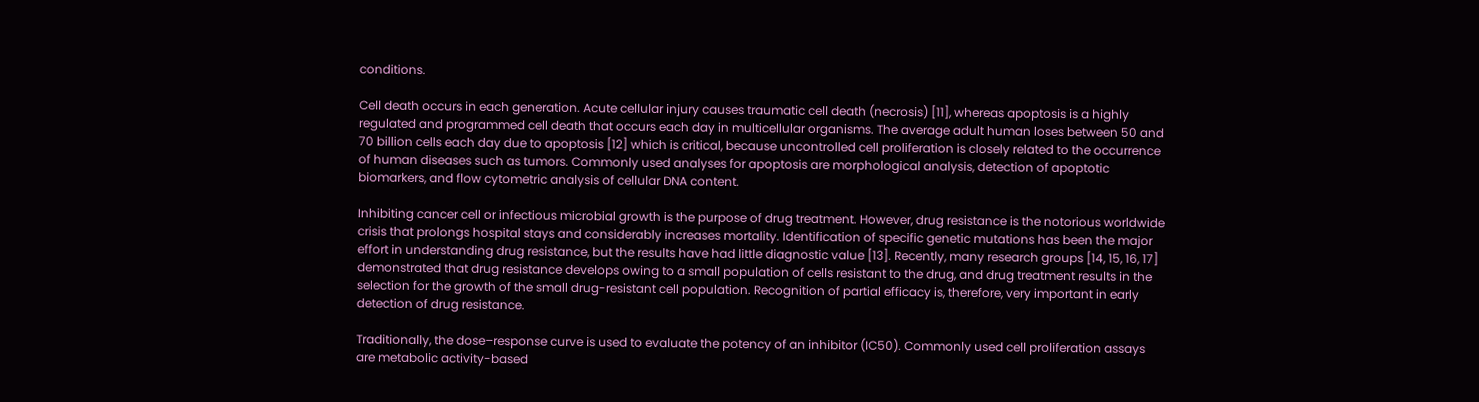conditions.

Cell death occurs in each generation. Acute cellular injury causes traumatic cell death (necrosis) [11], whereas apoptosis is a highly regulated and programmed cell death that occurs each day in multicellular organisms. The average adult human loses between 50 and 70 billion cells each day due to apoptosis [12] which is critical, because uncontrolled cell proliferation is closely related to the occurrence of human diseases such as tumors. Commonly used analyses for apoptosis are morphological analysis, detection of apoptotic biomarkers, and flow cytometric analysis of cellular DNA content.

Inhibiting cancer cell or infectious microbial growth is the purpose of drug treatment. However, drug resistance is the notorious worldwide crisis that prolongs hospital stays and considerably increases mortality. Identification of specific genetic mutations has been the major effort in understanding drug resistance, but the results have had little diagnostic value [13]. Recently, many research groups [14, 15, 16, 17] demonstrated that drug resistance develops owing to a small population of cells resistant to the drug, and drug treatment results in the selection for the growth of the small drug-resistant cell population. Recognition of partial efficacy is, therefore, very important in early detection of drug resistance.

Traditionally, the dose–response curve is used to evaluate the potency of an inhibitor (IC50). Commonly used cell proliferation assays are metabolic activity-based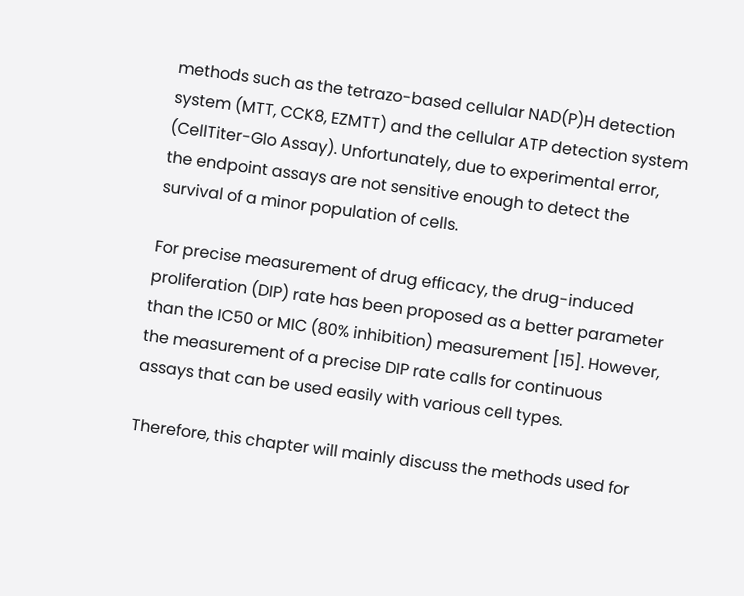methods such as the tetrazo-based cellular NAD(P)H detection system (MTT, CCK8, EZMTT) and the cellular ATP detection system (CellTiter-Glo Assay). Unfortunately, due to experimental error, the endpoint assays are not sensitive enough to detect the survival of a minor population of cells.

For precise measurement of drug efficacy, the drug-induced proliferation (DIP) rate has been proposed as a better parameter than the IC50 or MIC (80% inhibition) measurement [15]. However, the measurement of a precise DIP rate calls for continuous assays that can be used easily with various cell types.

Therefore, this chapter will mainly discuss the methods used for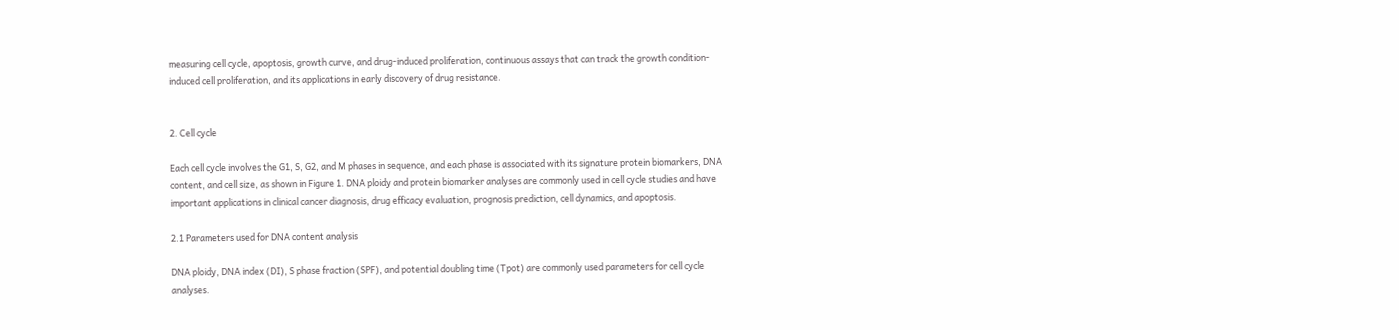measuring cell cycle, apoptosis, growth curve, and drug-induced proliferation, continuous assays that can track the growth condition-induced cell proliferation, and its applications in early discovery of drug resistance.


2. Cell cycle

Each cell cycle involves the G1, S, G2, and M phases in sequence, and each phase is associated with its signature protein biomarkers, DNA content, and cell size, as shown in Figure 1. DNA ploidy and protein biomarker analyses are commonly used in cell cycle studies and have important applications in clinical cancer diagnosis, drug efficacy evaluation, prognosis prediction, cell dynamics, and apoptosis.

2.1 Parameters used for DNA content analysis

DNA ploidy, DNA index (DI), S phase fraction (SPF), and potential doubling time (Tpot) are commonly used parameters for cell cycle analyses.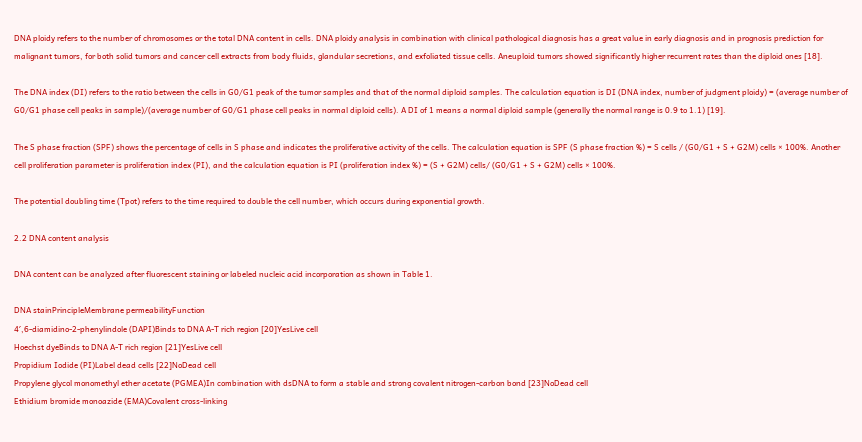DNA ploidy refers to the number of chromosomes or the total DNA content in cells. DNA ploidy analysis in combination with clinical pathological diagnosis has a great value in early diagnosis and in prognosis prediction for malignant tumors, for both solid tumors and cancer cell extracts from body fluids, glandular secretions, and exfoliated tissue cells. Aneuploid tumors showed significantly higher recurrent rates than the diploid ones [18].

The DNA index (DI) refers to the ratio between the cells in G0/G1 peak of the tumor samples and that of the normal diploid samples. The calculation equation is DI (DNA index, number of judgment ploidy) = (average number of G0/G1 phase cell peaks in sample)/(average number of G0/G1 phase cell peaks in normal diploid cells). A DI of 1 means a normal diploid sample (generally the normal range is 0.9 to 1.1) [19].

The S phase fraction (SPF) shows the percentage of cells in S phase and indicates the proliferative activity of the cells. The calculation equation is SPF (S phase fraction %) = S cells / (G0/G1 + S + G2M) cells × 100%. Another cell proliferation parameter is proliferation index (PI), and the calculation equation is PI (proliferation index %) = (S + G2M) cells/ (G0/G1 + S + G2M) cells × 100%.

The potential doubling time (Tpot) refers to the time required to double the cell number, which occurs during exponential growth.

2.2 DNA content analysis

DNA content can be analyzed after fluorescent staining or labeled nucleic acid incorporation as shown in Table 1.

DNA stainPrincipleMembrane permeabilityFunction
4′,6-diamidino-2-phenylindole (DAPI)Binds to DNA A-T rich region [20]YesLive cell
Hoechst dyeBinds to DNA A-T rich region [21]YesLive cell
Propidium Iodide (PI)Label dead cells [22]NoDead cell
Propylene glycol monomethyl ether acetate (PGMEA)In combination with dsDNA to form a stable and strong covalent nitrogen-carbon bond [23]NoDead cell
Ethidium bromide monoazide (EMA)Covalent cross-linking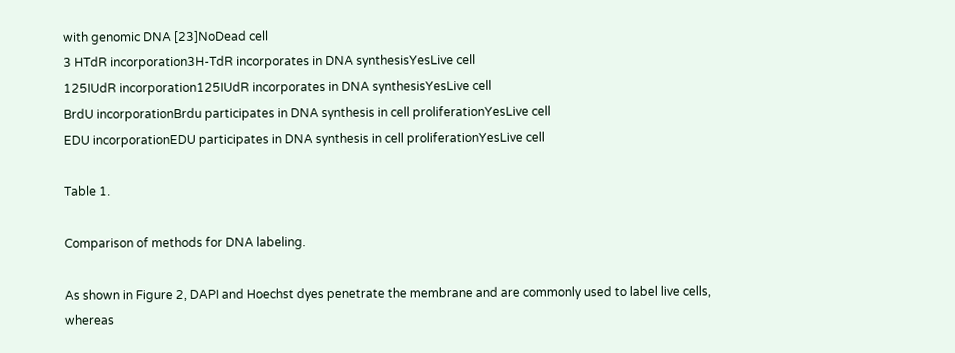with genomic DNA [23]NoDead cell
3 HTdR incorporation3H-TdR incorporates in DNA synthesisYesLive cell
125IUdR incorporation125IUdR incorporates in DNA synthesisYesLive cell
BrdU incorporationBrdu participates in DNA synthesis in cell proliferationYesLive cell
EDU incorporationEDU participates in DNA synthesis in cell proliferationYesLive cell

Table 1.

Comparison of methods for DNA labeling.

As shown in Figure 2, DAPI and Hoechst dyes penetrate the membrane and are commonly used to label live cells, whereas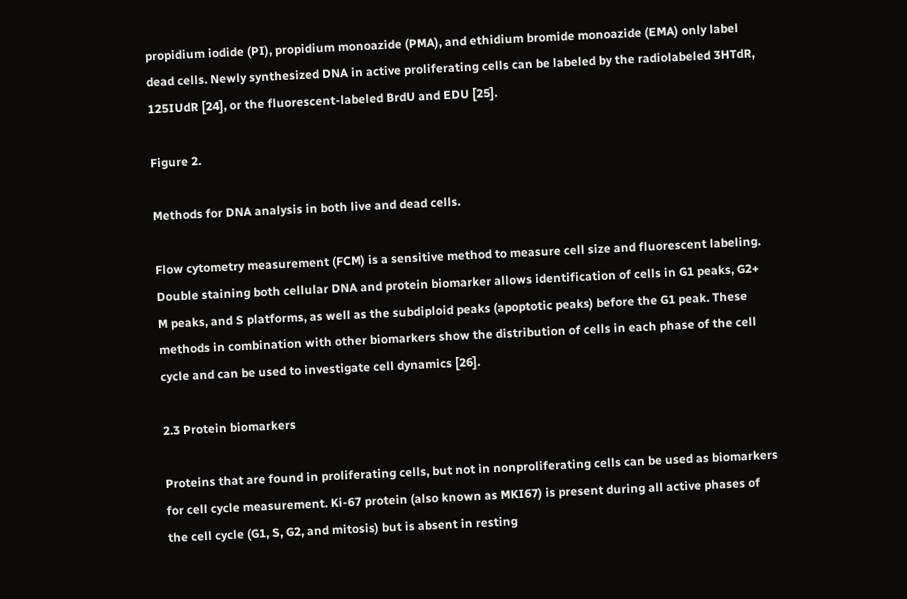propidium iodide (PI), propidium monoazide (PMA), and ethidium bromide monoazide (EMA) only label dead cells. Newly synthesized DNA in active proliferating cells can be labeled by the radiolabeled 3HTdR, 125IUdR [24], or the fluorescent-labeled BrdU and EDU [25].

Figure 2.

Methods for DNA analysis in both live and dead cells.

Flow cytometry measurement (FCM) is a sensitive method to measure cell size and fluorescent labeling. Double staining both cellular DNA and protein biomarker allows identification of cells in G1 peaks, G2+ M peaks, and S platforms, as well as the subdiploid peaks (apoptotic peaks) before the G1 peak. These methods in combination with other biomarkers show the distribution of cells in each phase of the cell cycle and can be used to investigate cell dynamics [26].

2.3 Protein biomarkers

Proteins that are found in proliferating cells, but not in nonproliferating cells can be used as biomarkers for cell cycle measurement. Ki-67 protein (also known as MKI67) is present during all active phases of the cell cycle (G1, S, G2, and mitosis) but is absent in resting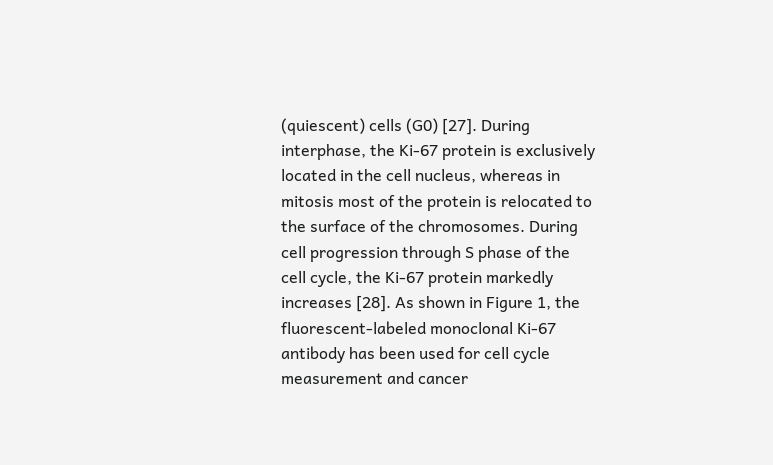(quiescent) cells (G0) [27]. During interphase, the Ki-67 protein is exclusively located in the cell nucleus, whereas in mitosis most of the protein is relocated to the surface of the chromosomes. During cell progression through S phase of the cell cycle, the Ki-67 protein markedly increases [28]. As shown in Figure 1, the fluorescent-labeled monoclonal Ki-67 antibody has been used for cell cycle measurement and cancer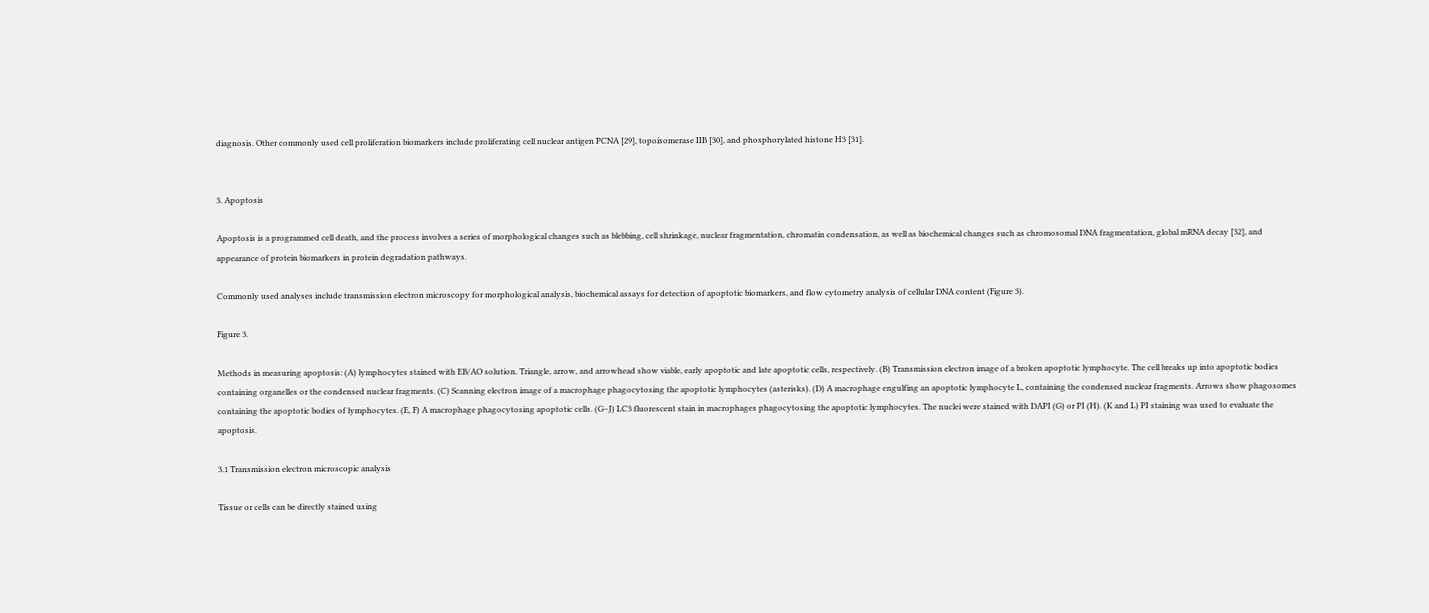diagnosis. Other commonly used cell proliferation biomarkers include proliferating cell nuclear antigen PCNA [29], topoisomerase IIB [30], and phosphorylated histone H3 [31].


3. Apoptosis

Apoptosis is a programmed cell death, and the process involves a series of morphological changes such as blebbing, cell shrinkage, nuclear fragmentation, chromatin condensation, as well as biochemical changes such as chromosomal DNA fragmentation, global mRNA decay [32], and appearance of protein biomarkers in protein degradation pathways.

Commonly used analyses include transmission electron microscopy for morphological analysis, biochemical assays for detection of apoptotic biomarkers, and flow cytometry analysis of cellular DNA content (Figure 3).

Figure 3.

Methods in measuring apoptosis: (A) lymphocytes stained with EB/AO solution. Triangle, arrow, and arrowhead show viable, early apoptotic and late apoptotic cells, respectively. (B) Transmission electron image of a broken apoptotic lymphocyte. The cell breaks up into apoptotic bodies containing organelles or the condensed nuclear fragments. (C) Scanning electron image of a macrophage phagocytosing the apoptotic lymphocytes (asterisks). (D) A macrophage engulfing an apoptotic lymphocyte L, containing the condensed nuclear fragments. Arrows show phagosomes containing the apoptotic bodies of lymphocytes. (E, F) A macrophage phagocytosing apoptotic cells. (G–J) LC3 fluorescent stain in macrophages phagocytosing the apoptotic lymphocytes. The nuclei were stained with DAPI (G) or PI (H). (K and L) PI staining was used to evaluate the apoptosis.

3.1 Transmission electron microscopic analysis

Tissue or cells can be directly stained using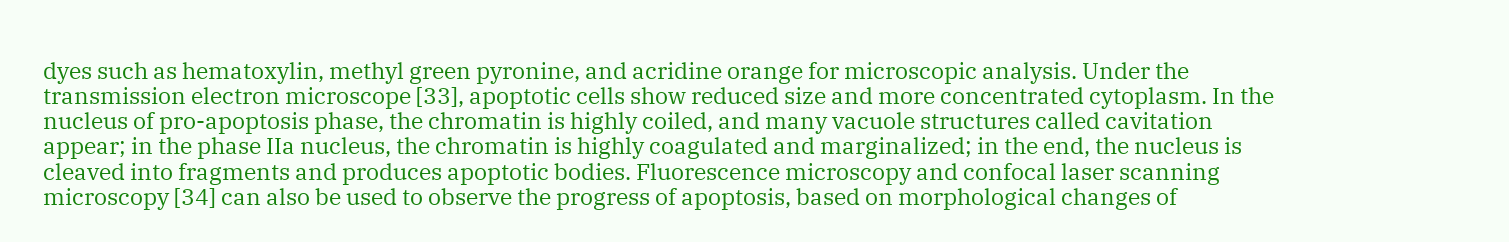dyes such as hematoxylin, methyl green pyronine, and acridine orange for microscopic analysis. Under the transmission electron microscope [33], apoptotic cells show reduced size and more concentrated cytoplasm. In the nucleus of pro-apoptosis phase, the chromatin is highly coiled, and many vacuole structures called cavitation appear; in the phase IIa nucleus, the chromatin is highly coagulated and marginalized; in the end, the nucleus is cleaved into fragments and produces apoptotic bodies. Fluorescence microscopy and confocal laser scanning microscopy [34] can also be used to observe the progress of apoptosis, based on morphological changes of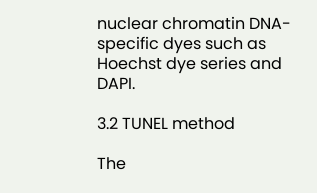nuclear chromatin DNA-specific dyes such as Hoechst dye series and DAPI.

3.2 TUNEL method

The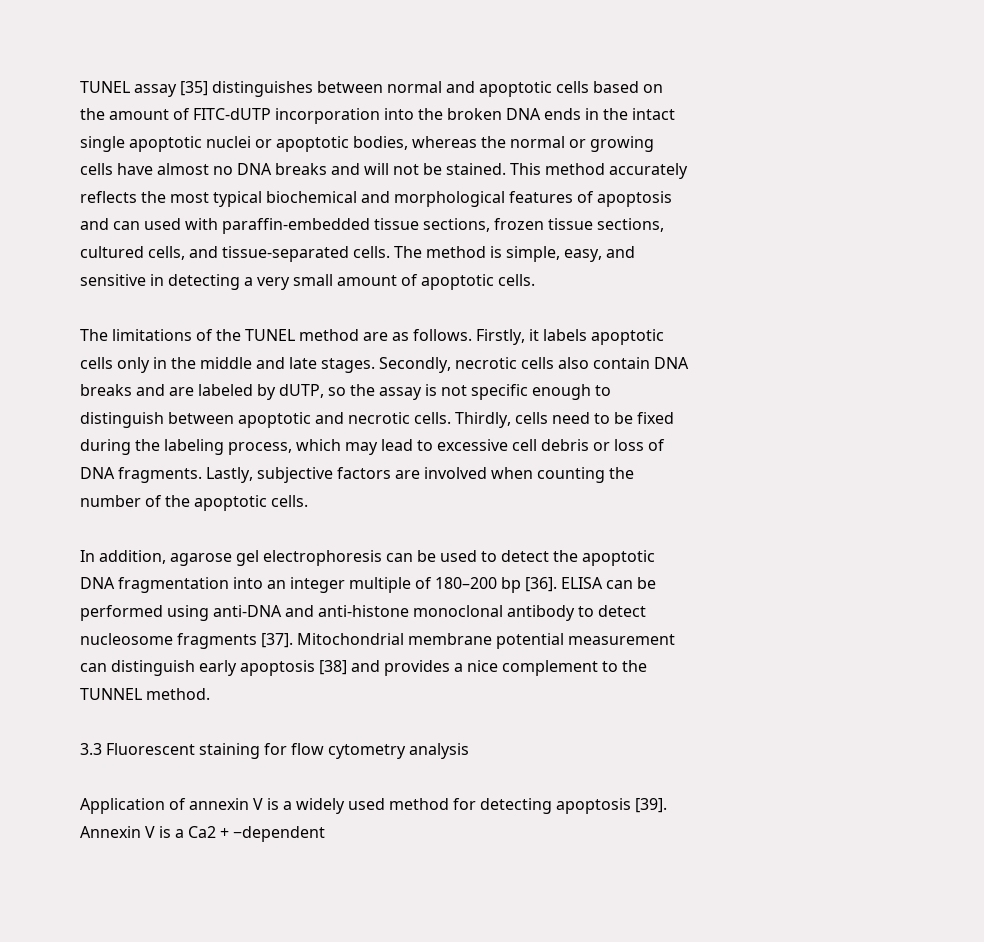TUNEL assay [35] distinguishes between normal and apoptotic cells based on the amount of FITC-dUTP incorporation into the broken DNA ends in the intact single apoptotic nuclei or apoptotic bodies, whereas the normal or growing cells have almost no DNA breaks and will not be stained. This method accurately reflects the most typical biochemical and morphological features of apoptosis and can used with paraffin-embedded tissue sections, frozen tissue sections, cultured cells, and tissue-separated cells. The method is simple, easy, and sensitive in detecting a very small amount of apoptotic cells.

The limitations of the TUNEL method are as follows. Firstly, it labels apoptotic cells only in the middle and late stages. Secondly, necrotic cells also contain DNA breaks and are labeled by dUTP, so the assay is not specific enough to distinguish between apoptotic and necrotic cells. Thirdly, cells need to be fixed during the labeling process, which may lead to excessive cell debris or loss of DNA fragments. Lastly, subjective factors are involved when counting the number of the apoptotic cells.

In addition, agarose gel electrophoresis can be used to detect the apoptotic DNA fragmentation into an integer multiple of 180–200 bp [36]. ELISA can be performed using anti-DNA and anti-histone monoclonal antibody to detect nucleosome fragments [37]. Mitochondrial membrane potential measurement can distinguish early apoptosis [38] and provides a nice complement to the TUNNEL method.

3.3 Fluorescent staining for flow cytometry analysis

Application of annexin V is a widely used method for detecting apoptosis [39]. Annexin V is a Ca2 + −dependent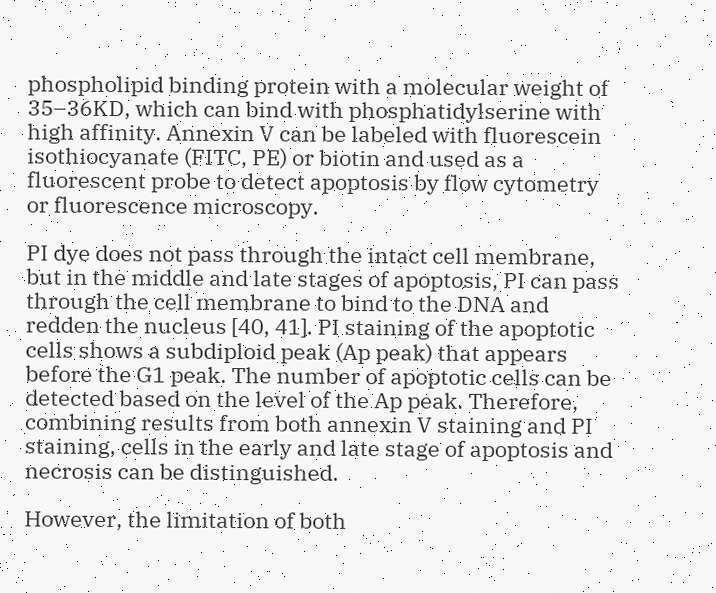phospholipid binding protein with a molecular weight of 35–36KD, which can bind with phosphatidylserine with high affinity. Annexin V can be labeled with fluorescein isothiocyanate (FITC, PE) or biotin and used as a fluorescent probe to detect apoptosis by flow cytometry or fluorescence microscopy.

PI dye does not pass through the intact cell membrane, but in the middle and late stages of apoptosis, PI can pass through the cell membrane to bind to the DNA and redden the nucleus [40, 41]. PI staining of the apoptotic cells shows a subdiploid peak (Ap peak) that appears before the G1 peak. The number of apoptotic cells can be detected based on the level of the Ap peak. Therefore, combining results from both annexin V staining and PI staining, cells in the early and late stage of apoptosis and necrosis can be distinguished.

However, the limitation of both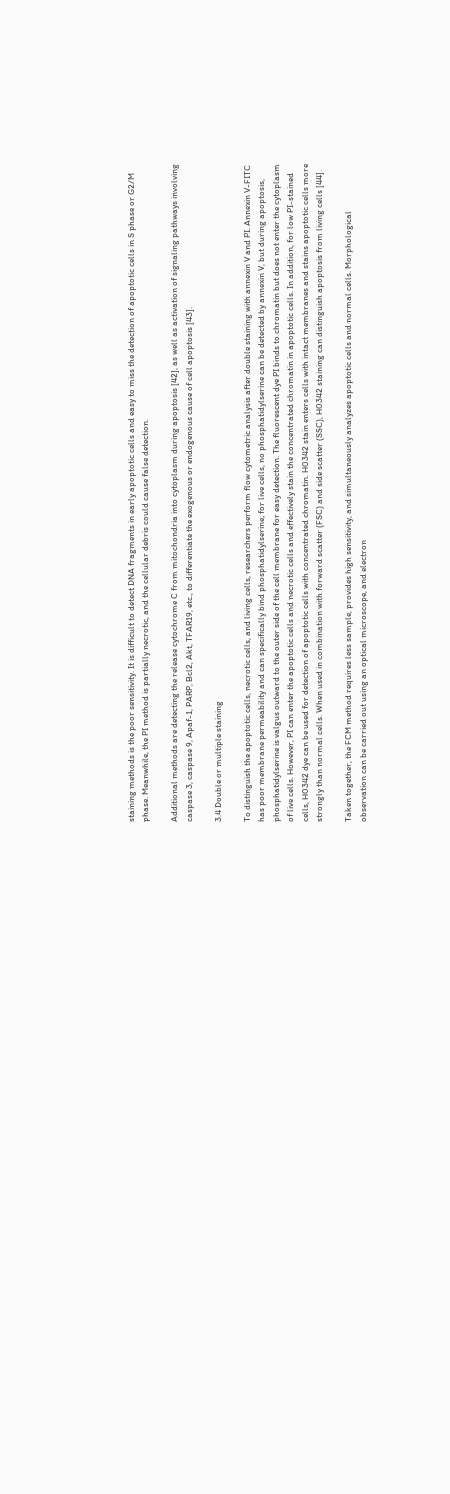staining methods is the poor sensitivity. It is difficult to detect DNA fragments in early apoptotic cells and easy to miss the detection of apoptotic cells in S phase or G2/M phase. Meanwhile, the PI method is partially necrotic, and the cellular debris could cause false detection.

Additional methods are detecting the release cytochrome C from mitochondria into cytoplasm during apoptosis [42], as well as activation of signaling pathways involving caspase 3, caspase 9, Apaf-1, PARP, Bcl2, Akt, TFAR19, etc., to differentiate the exogenous or endogenous cause of cell apoptosis [43].

3.4 Double or multiple staining

To distinguish the apoptotic cells, necrotic cells, and living cells, researchers perform flow cytometric analysis after double staining with annexin V and PI. Annexin V-FITC has poor membrane permeability and can specifically bind phosphatidylserine; for live cells, no phosphatidylserine can be detected by annexin V, but during apoptosis, phosphatidylserine is valgus outward to the outer side of the cell membrane for easy detection. The fluorescent dye PI binds to chromatin but does not enter the cytoplasm of live cells. However, PI can enter the apoptotic cells and necrotic cells and effectively stain the concentrated chromatin in apoptotic cells. In addition, for low PI-stained cells, H0342 dye can be used for detection of apoptotic cells with concentrated chromatin. H0342 stain enters cells with intact membranes and stains apoptotic cells more strongly than normal cells. When used in combination with forward scatter (FSC) and side scatter (SSC), H0342 staining can distinguish apoptosis from living cells [44].

Taken together, the FCM method requires less sample, provides high sensitivity, and simultaneously analyzes apoptotic cells and normal cells. Morphological observation can be carried out using an optical microscope, and electron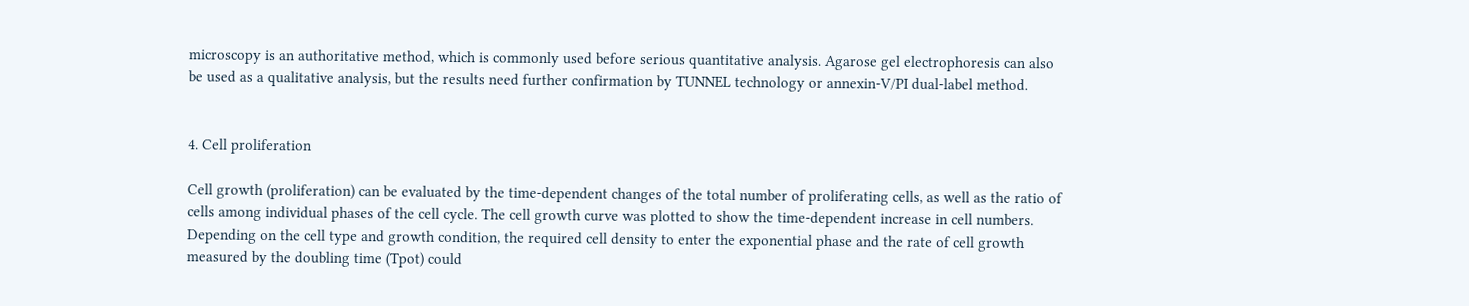microscopy is an authoritative method, which is commonly used before serious quantitative analysis. Agarose gel electrophoresis can also be used as a qualitative analysis, but the results need further confirmation by TUNNEL technology or annexin-V/PI dual-label method.


4. Cell proliferation

Cell growth (proliferation) can be evaluated by the time-dependent changes of the total number of proliferating cells, as well as the ratio of cells among individual phases of the cell cycle. The cell growth curve was plotted to show the time-dependent increase in cell numbers. Depending on the cell type and growth condition, the required cell density to enter the exponential phase and the rate of cell growth measured by the doubling time (Tpot) could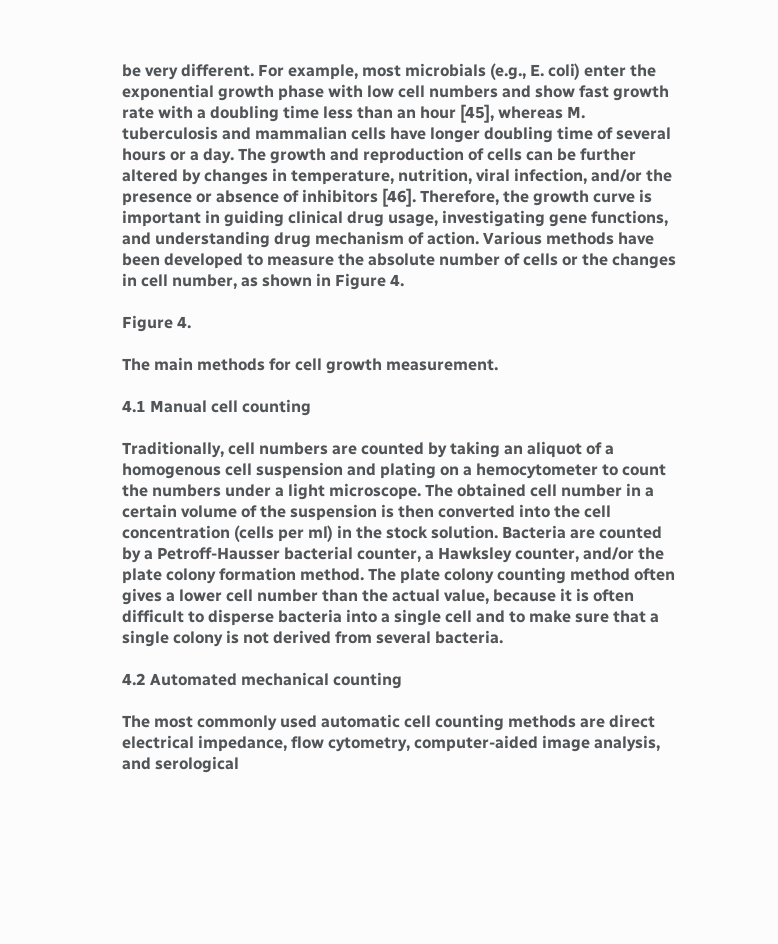be very different. For example, most microbials (e.g., E. coli) enter the exponential growth phase with low cell numbers and show fast growth rate with a doubling time less than an hour [45], whereas M. tuberculosis and mammalian cells have longer doubling time of several hours or a day. The growth and reproduction of cells can be further altered by changes in temperature, nutrition, viral infection, and/or the presence or absence of inhibitors [46]. Therefore, the growth curve is important in guiding clinical drug usage, investigating gene functions, and understanding drug mechanism of action. Various methods have been developed to measure the absolute number of cells or the changes in cell number, as shown in Figure 4.

Figure 4.

The main methods for cell growth measurement.

4.1 Manual cell counting

Traditionally, cell numbers are counted by taking an aliquot of a homogenous cell suspension and plating on a hemocytometer to count the numbers under a light microscope. The obtained cell number in a certain volume of the suspension is then converted into the cell concentration (cells per ml) in the stock solution. Bacteria are counted by a Petroff-Hausser bacterial counter, a Hawksley counter, and/or the plate colony formation method. The plate colony counting method often gives a lower cell number than the actual value, because it is often difficult to disperse bacteria into a single cell and to make sure that a single colony is not derived from several bacteria.

4.2 Automated mechanical counting

The most commonly used automatic cell counting methods are direct electrical impedance, flow cytometry, computer-aided image analysis, and serological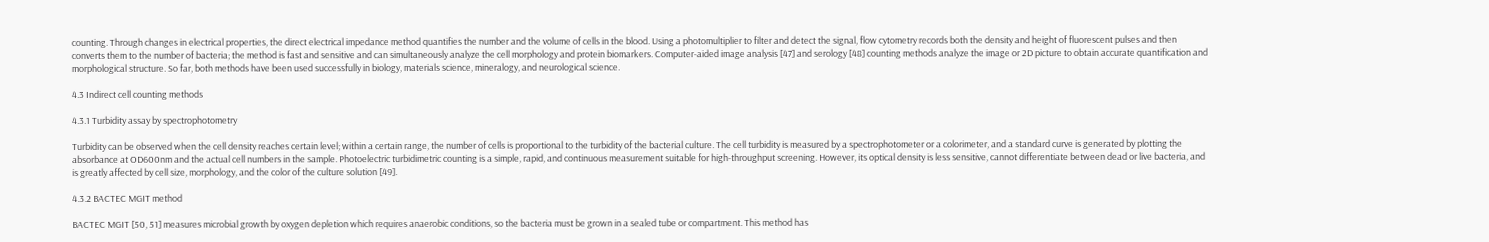counting. Through changes in electrical properties, the direct electrical impedance method quantifies the number and the volume of cells in the blood. Using a photomultiplier to filter and detect the signal, flow cytometry records both the density and height of fluorescent pulses and then converts them to the number of bacteria; the method is fast and sensitive and can simultaneously analyze the cell morphology and protein biomarkers. Computer-aided image analysis [47] and serology [48] counting methods analyze the image or 2D picture to obtain accurate quantification and morphological structure. So far, both methods have been used successfully in biology, materials science, mineralogy, and neurological science.

4.3 Indirect cell counting methods

4.3.1 Turbidity assay by spectrophotometry

Turbidity can be observed when the cell density reaches certain level; within a certain range, the number of cells is proportional to the turbidity of the bacterial culture. The cell turbidity is measured by a spectrophotometer or a colorimeter, and a standard curve is generated by plotting the absorbance at OD600nm and the actual cell numbers in the sample. Photoelectric turbidimetric counting is a simple, rapid, and continuous measurement suitable for high-throughput screening. However, its optical density is less sensitive, cannot differentiate between dead or live bacteria, and is greatly affected by cell size, morphology, and the color of the culture solution [49].

4.3.2 BACTEC MGIT method

BACTEC MGIT [50, 51] measures microbial growth by oxygen depletion which requires anaerobic conditions, so the bacteria must be grown in a sealed tube or compartment. This method has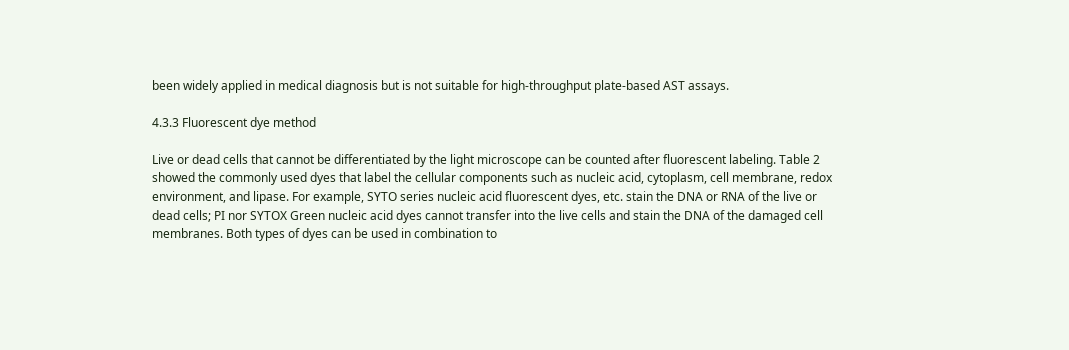been widely applied in medical diagnosis but is not suitable for high-throughput plate-based AST assays.

4.3.3 Fluorescent dye method

Live or dead cells that cannot be differentiated by the light microscope can be counted after fluorescent labeling. Table 2 showed the commonly used dyes that label the cellular components such as nucleic acid, cytoplasm, cell membrane, redox environment, and lipase. For example, SYTO series nucleic acid fluorescent dyes, etc. stain the DNA or RNA of the live or dead cells; PI nor SYTOX Green nucleic acid dyes cannot transfer into the live cells and stain the DNA of the damaged cell membranes. Both types of dyes can be used in combination to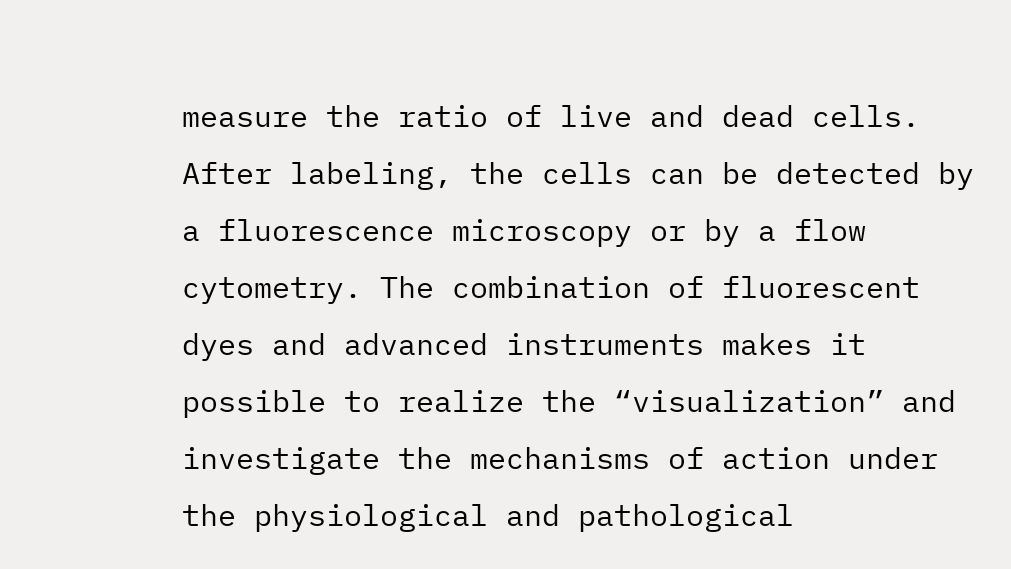measure the ratio of live and dead cells. After labeling, the cells can be detected by a fluorescence microscopy or by a flow cytometry. The combination of fluorescent dyes and advanced instruments makes it possible to realize the “visualization” and investigate the mechanisms of action under the physiological and pathological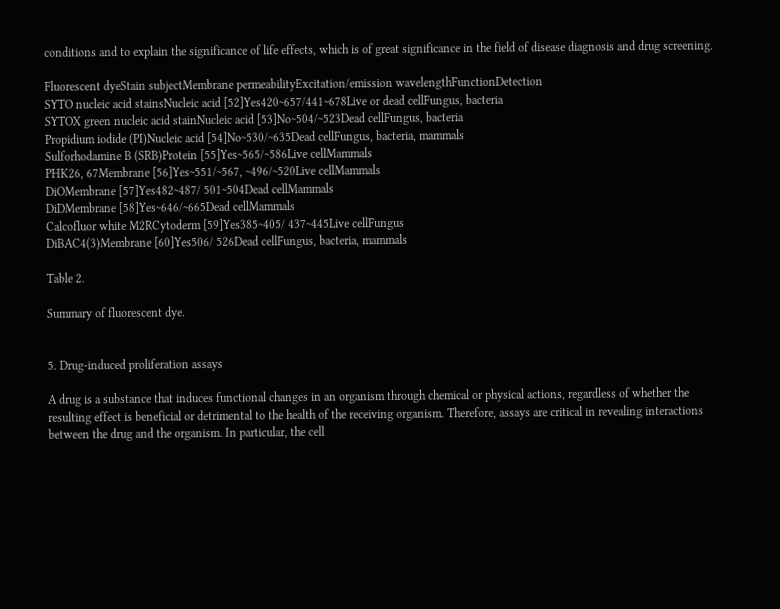conditions and to explain the significance of life effects, which is of great significance in the field of disease diagnosis and drug screening.

Fluorescent dyeStain subjectMembrane permeabilityExcitation/emission wavelengthFunctionDetection
SYTO nucleic acid stainsNucleic acid [52]Yes420~657/441~678Live or dead cellFungus, bacteria
SYTOX green nucleic acid stainNucleic acid [53]No~504/~523Dead cellFungus, bacteria
Propidium iodide (PI)Nucleic acid [54]No~530/~635Dead cellFungus, bacteria, mammals
Sulforhodamine B (SRB)Protein [55]Yes~565/~586Live cellMammals
PHK26, 67Membrane [56]Yes~551/~567, ~496/~520Live cellMammals
DiOMembrane [57]Yes482~487/ 501~504Dead cellMammals
DiDMembrane [58]Yes~646/~665Dead cellMammals
Calcofluor white M2RCytoderm [59]Yes385~405/ 437~445Live cellFungus
DiBAC4(3)Membrane [60]Yes506/ 526Dead cellFungus, bacteria, mammals

Table 2.

Summary of fluorescent dye.


5. Drug-induced proliferation assays

A drug is a substance that induces functional changes in an organism through chemical or physical actions, regardless of whether the resulting effect is beneficial or detrimental to the health of the receiving organism. Therefore, assays are critical in revealing interactions between the drug and the organism. In particular, the cell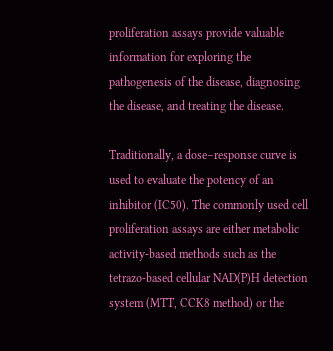proliferation assays provide valuable information for exploring the pathogenesis of the disease, diagnosing the disease, and treating the disease.

Traditionally, a dose–response curve is used to evaluate the potency of an inhibitor (IC50). The commonly used cell proliferation assays are either metabolic activity-based methods such as the tetrazo-based cellular NAD(P)H detection system (MTT, CCK8 method) or the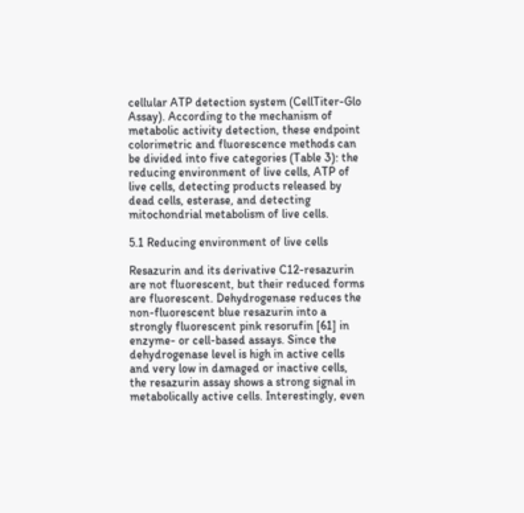cellular ATP detection system (CellTiter-Glo Assay). According to the mechanism of metabolic activity detection, these endpoint colorimetric and fluorescence methods can be divided into five categories (Table 3): the reducing environment of live cells, ATP of live cells, detecting products released by dead cells, esterase, and detecting mitochondrial metabolism of live cells.

5.1 Reducing environment of live cells

Resazurin and its derivative C12-resazurin are not fluorescent, but their reduced forms are fluorescent. Dehydrogenase reduces the non-fluorescent blue resazurin into a strongly fluorescent pink resorufin [61] in enzyme- or cell-based assays. Since the dehydrogenase level is high in active cells and very low in damaged or inactive cells, the resazurin assay shows a strong signal in metabolically active cells. Interestingly, even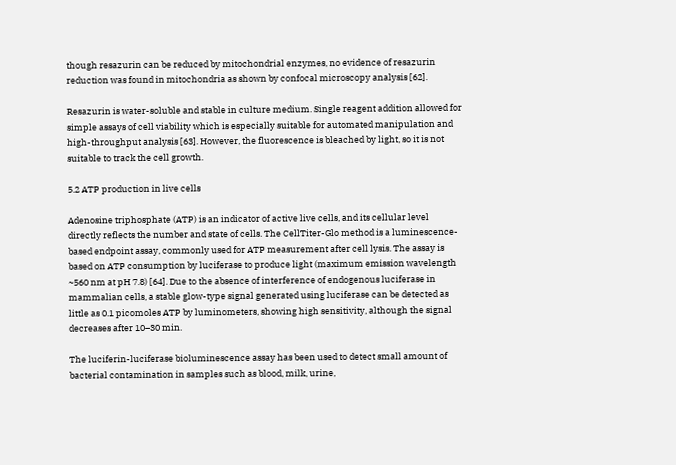though resazurin can be reduced by mitochondrial enzymes, no evidence of resazurin reduction was found in mitochondria as shown by confocal microscopy analysis [62].

Resazurin is water-soluble and stable in culture medium. Single reagent addition allowed for simple assays of cell viability which is especially suitable for automated manipulation and high-throughput analysis [63]. However, the fluorescence is bleached by light, so it is not suitable to track the cell growth.

5.2 ATP production in live cells

Adenosine triphosphate (ATP) is an indicator of active live cells, and its cellular level directly reflects the number and state of cells. The CellTiter-Glo method is a luminescence-based endpoint assay, commonly used for ATP measurement after cell lysis. The assay is based on ATP consumption by luciferase to produce light (maximum emission wavelength ~560 nm at pH 7.8) [64]. Due to the absence of interference of endogenous luciferase in mammalian cells, a stable glow-type signal generated using luciferase can be detected as little as 0.1 picomoles ATP by luminometers, showing high sensitivity, although the signal decreases after 10–30 min.

The luciferin-luciferase bioluminescence assay has been used to detect small amount of bacterial contamination in samples such as blood, milk, urine,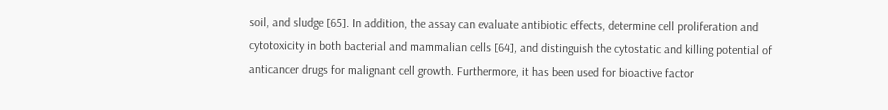soil, and sludge [65]. In addition, the assay can evaluate antibiotic effects, determine cell proliferation and cytotoxicity in both bacterial and mammalian cells [64], and distinguish the cytostatic and killing potential of anticancer drugs for malignant cell growth. Furthermore, it has been used for bioactive factor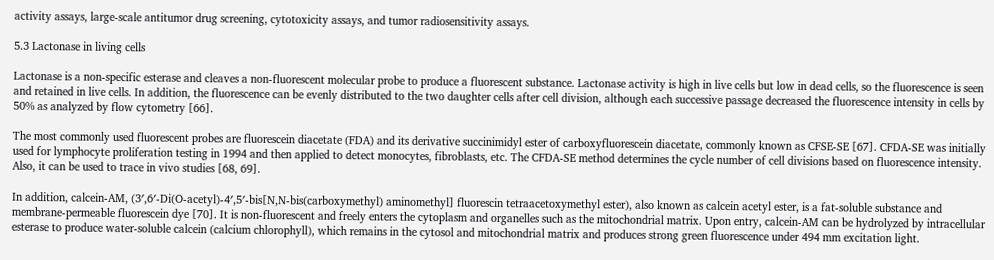activity assays, large-scale antitumor drug screening, cytotoxicity assays, and tumor radiosensitivity assays.

5.3 Lactonase in living cells

Lactonase is a non-specific esterase and cleaves a non-fluorescent molecular probe to produce a fluorescent substance. Lactonase activity is high in live cells but low in dead cells, so the fluorescence is seen and retained in live cells. In addition, the fluorescence can be evenly distributed to the two daughter cells after cell division, although each successive passage decreased the fluorescence intensity in cells by 50% as analyzed by flow cytometry [66].

The most commonly used fluorescent probes are fluorescein diacetate (FDA) and its derivative succinimidyl ester of carboxyfluorescein diacetate, commonly known as CFSE-SE [67]. CFDA-SE was initially used for lymphocyte proliferation testing in 1994 and then applied to detect monocytes, fibroblasts, etc. The CFDA-SE method determines the cycle number of cell divisions based on fluorescence intensity. Also, it can be used to trace in vivo studies [68, 69].

In addition, calcein-AM, (3′,6′-Di(O-acetyl)-4′,5′-bis[N,N-bis(carboxymethyl) aminomethyl] fluorescin tetraacetoxymethyl ester), also known as calcein acetyl ester, is a fat-soluble substance and membrane-permeable fluorescein dye [70]. It is non-fluorescent and freely enters the cytoplasm and organelles such as the mitochondrial matrix. Upon entry, calcein-AM can be hydrolyzed by intracellular esterase to produce water-soluble calcein (calcium chlorophyll), which remains in the cytosol and mitochondrial matrix and produces strong green fluorescence under 494 mm excitation light.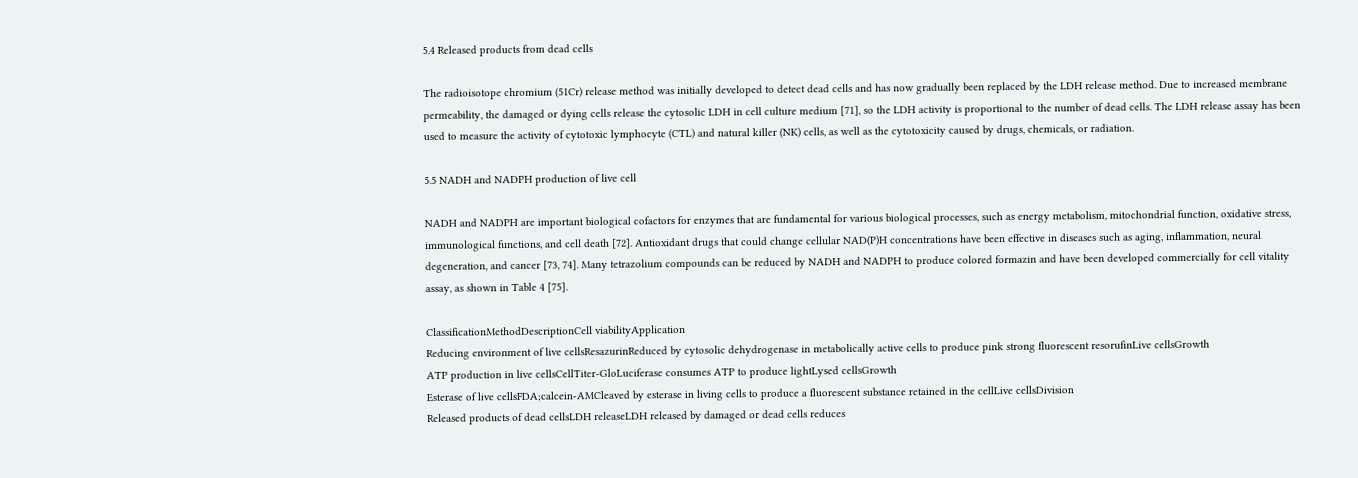5.4 Released products from dead cells

The radioisotope chromium (51Cr) release method was initially developed to detect dead cells and has now gradually been replaced by the LDH release method. Due to increased membrane permeability, the damaged or dying cells release the cytosolic LDH in cell culture medium [71], so the LDH activity is proportional to the number of dead cells. The LDH release assay has been used to measure the activity of cytotoxic lymphocyte (CTL) and natural killer (NK) cells, as well as the cytotoxicity caused by drugs, chemicals, or radiation.

5.5 NADH and NADPH production of live cell

NADH and NADPH are important biological cofactors for enzymes that are fundamental for various biological processes, such as energy metabolism, mitochondrial function, oxidative stress, immunological functions, and cell death [72]. Antioxidant drugs that could change cellular NAD(P)H concentrations have been effective in diseases such as aging, inflammation, neural degeneration, and cancer [73, 74]. Many tetrazolium compounds can be reduced by NADH and NADPH to produce colored formazin and have been developed commercially for cell vitality assay, as shown in Table 4 [75].

ClassificationMethodDescriptionCell viabilityApplication
Reducing environment of live cellsResazurinReduced by cytosolic dehydrogenase in metabolically active cells to produce pink strong fluorescent resorufinLive cellsGrowth
ATP production in live cellsCellTiter-GloLuciferase consumes ATP to produce lightLysed cellsGrowth
Esterase of live cellsFDA;calcein-AMCleaved by esterase in living cells to produce a fluorescent substance retained in the cellLive cellsDivision
Released products of dead cellsLDH releaseLDH released by damaged or dead cells reduces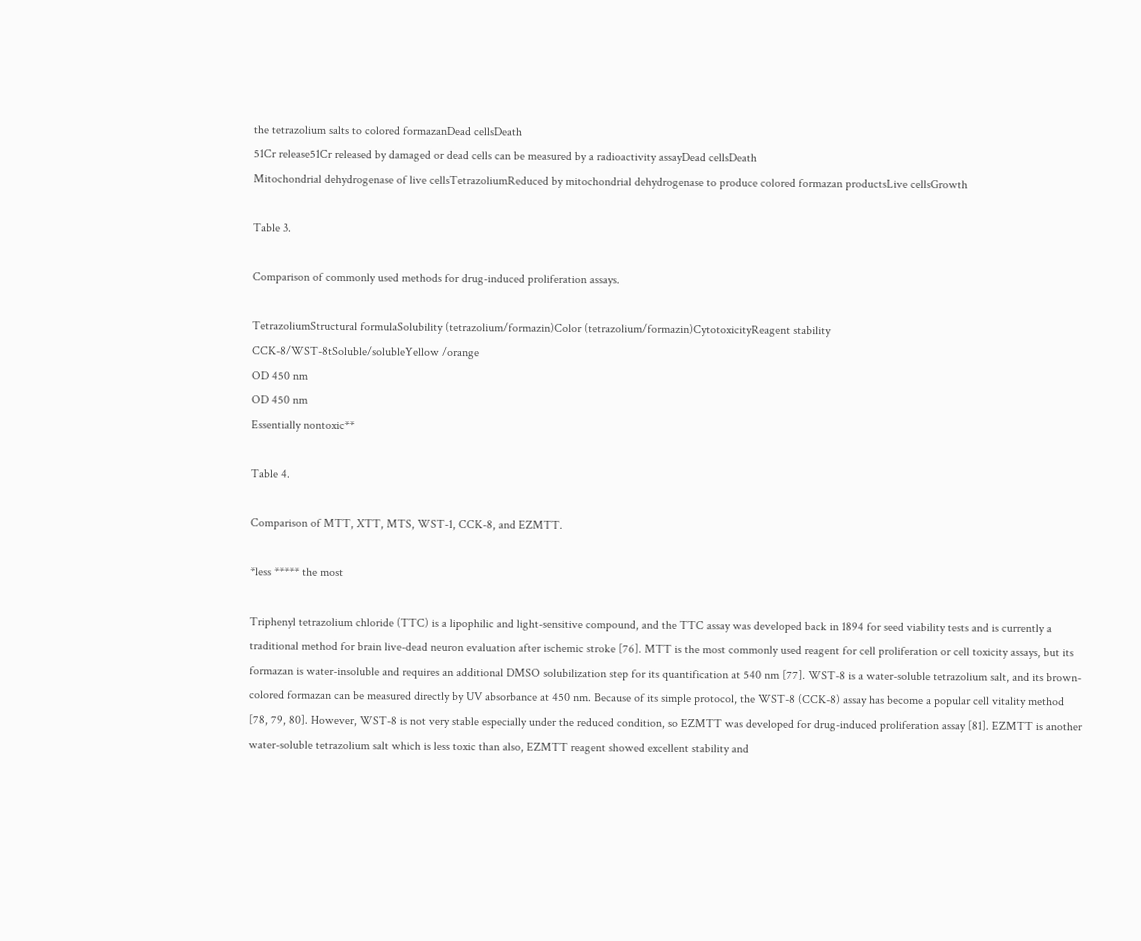the tetrazolium salts to colored formazanDead cellsDeath
51Cr release51Cr released by damaged or dead cells can be measured by a radioactivity assayDead cellsDeath
Mitochondrial dehydrogenase of live cellsTetrazoliumReduced by mitochondrial dehydrogenase to produce colored formazan productsLive cellsGrowth

Table 3.

Comparison of commonly used methods for drug-induced proliferation assays.

TetrazoliumStructural formulaSolubility (tetrazolium/formazin)Color (tetrazolium/formazin)CytotoxicityReagent stability
CCK-8/WST-8tSoluble/solubleYellow /orange
OD 450 nm
OD 450 nm
Essentially nontoxic**

Table 4.

Comparison of MTT, XTT, MTS, WST-1, CCK-8, and EZMTT.

*less ***** the most

Triphenyl tetrazolium chloride (TTC) is a lipophilic and light-sensitive compound, and the TTC assay was developed back in 1894 for seed viability tests and is currently a traditional method for brain live-dead neuron evaluation after ischemic stroke [76]. MTT is the most commonly used reagent for cell proliferation or cell toxicity assays, but its formazan is water-insoluble and requires an additional DMSO solubilization step for its quantification at 540 nm [77]. WST-8 is a water-soluble tetrazolium salt, and its brown-colored formazan can be measured directly by UV absorbance at 450 nm. Because of its simple protocol, the WST-8 (CCK-8) assay has become a popular cell vitality method [78, 79, 80]. However, WST-8 is not very stable especially under the reduced condition, so EZMTT was developed for drug-induced proliferation assay [81]. EZMTT is another water-soluble tetrazolium salt which is less toxic than also, EZMTT reagent showed excellent stability and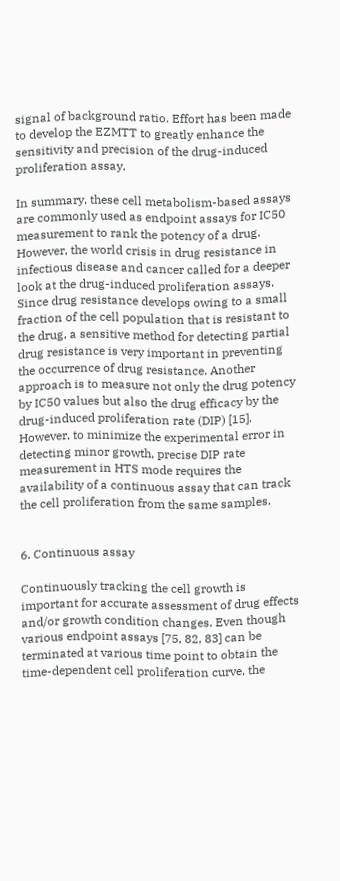signal of background ratio. Effort has been made to develop the EZMTT to greatly enhance the sensitivity and precision of the drug-induced proliferation assay.

In summary, these cell metabolism-based assays are commonly used as endpoint assays for IC50 measurement to rank the potency of a drug. However, the world crisis in drug resistance in infectious disease and cancer called for a deeper look at the drug-induced proliferation assays. Since drug resistance develops owing to a small fraction of the cell population that is resistant to the drug, a sensitive method for detecting partial drug resistance is very important in preventing the occurrence of drug resistance. Another approach is to measure not only the drug potency by IC50 values but also the drug efficacy by the drug-induced proliferation rate (DIP) [15]. However, to minimize the experimental error in detecting minor growth, precise DIP rate measurement in HTS mode requires the availability of a continuous assay that can track the cell proliferation from the same samples.


6. Continuous assay

Continuously tracking the cell growth is important for accurate assessment of drug effects and/or growth condition changes. Even though various endpoint assays [75, 82, 83] can be terminated at various time point to obtain the time-dependent cell proliferation curve, the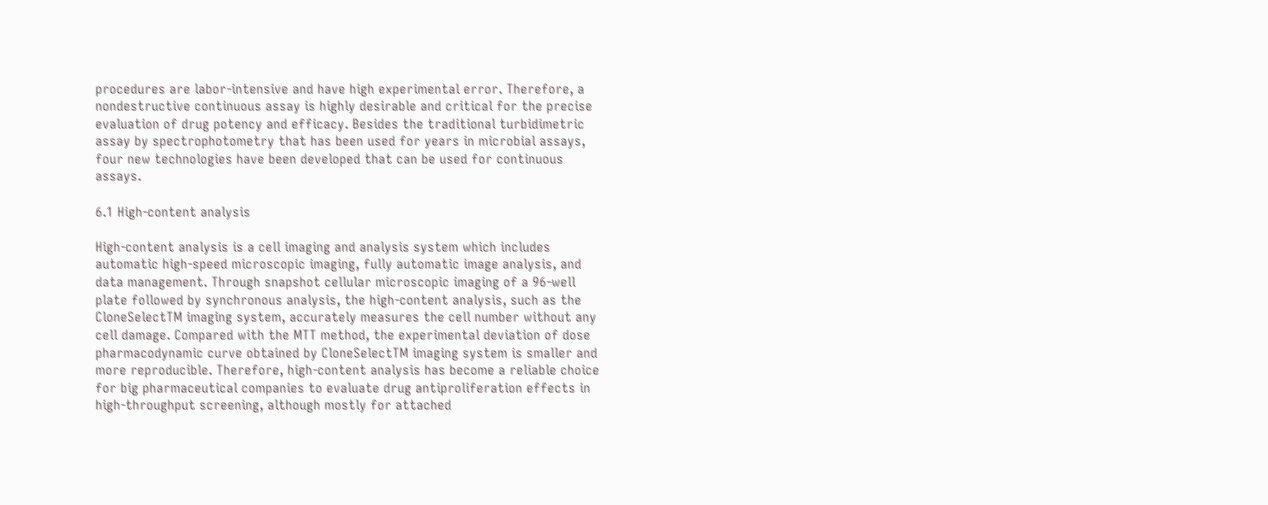procedures are labor-intensive and have high experimental error. Therefore, a nondestructive continuous assay is highly desirable and critical for the precise evaluation of drug potency and efficacy. Besides the traditional turbidimetric assay by spectrophotometry that has been used for years in microbial assays, four new technologies have been developed that can be used for continuous assays.

6.1 High-content analysis

High-content analysis is a cell imaging and analysis system which includes automatic high-speed microscopic imaging, fully automatic image analysis, and data management. Through snapshot cellular microscopic imaging of a 96-well plate followed by synchronous analysis, the high-content analysis, such as the CloneSelectTM imaging system, accurately measures the cell number without any cell damage. Compared with the MTT method, the experimental deviation of dose pharmacodynamic curve obtained by CloneSelectTM imaging system is smaller and more reproducible. Therefore, high-content analysis has become a reliable choice for big pharmaceutical companies to evaluate drug antiproliferation effects in high-throughput screening, although mostly for attached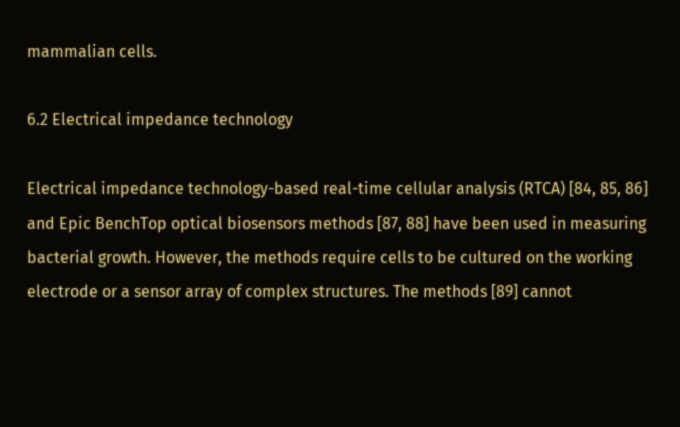mammalian cells.

6.2 Electrical impedance technology

Electrical impedance technology-based real-time cellular analysis (RTCA) [84, 85, 86] and Epic BenchTop optical biosensors methods [87, 88] have been used in measuring bacterial growth. However, the methods require cells to be cultured on the working electrode or a sensor array of complex structures. The methods [89] cannot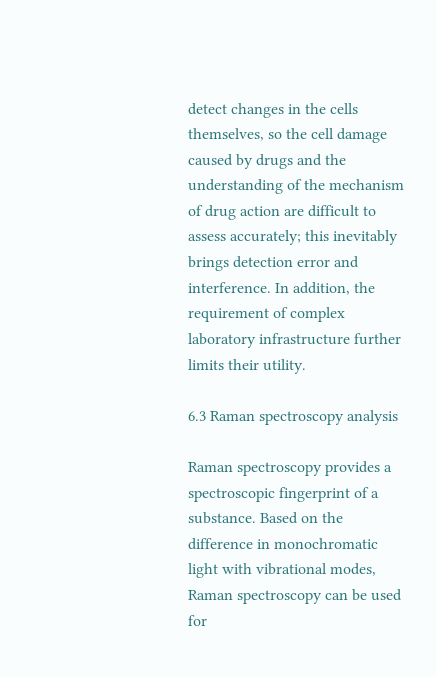detect changes in the cells themselves, so the cell damage caused by drugs and the understanding of the mechanism of drug action are difficult to assess accurately; this inevitably brings detection error and interference. In addition, the requirement of complex laboratory infrastructure further limits their utility.

6.3 Raman spectroscopy analysis

Raman spectroscopy provides a spectroscopic fingerprint of a substance. Based on the difference in monochromatic light with vibrational modes, Raman spectroscopy can be used for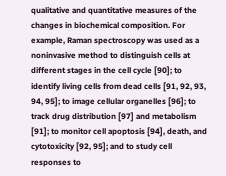qualitative and quantitative measures of the changes in biochemical composition. For example, Raman spectroscopy was used as a noninvasive method to distinguish cells at different stages in the cell cycle [90]; to identify living cells from dead cells [91, 92, 93, 94, 95]; to image cellular organelles [96]; to track drug distribution [97] and metabolism [91]; to monitor cell apoptosis [94], death, and cytotoxicity [92, 95]; and to study cell responses to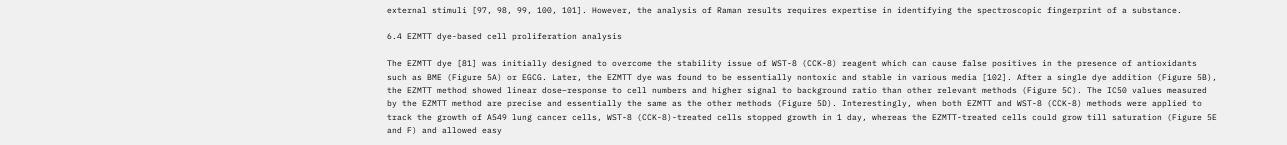external stimuli [97, 98, 99, 100, 101]. However, the analysis of Raman results requires expertise in identifying the spectroscopic fingerprint of a substance.

6.4 EZMTT dye-based cell proliferation analysis

The EZMTT dye [81] was initially designed to overcome the stability issue of WST-8 (CCK-8) reagent which can cause false positives in the presence of antioxidants such as BME (Figure 5A) or EGCG. Later, the EZMTT dye was found to be essentially nontoxic and stable in various media [102]. After a single dye addition (Figure 5B), the EZMTT method showed linear dose–response to cell numbers and higher signal to background ratio than other relevant methods (Figure 5C). The IC50 values measured by the EZMTT method are precise and essentially the same as the other methods (Figure 5D). Interestingly, when both EZMTT and WST-8 (CCK-8) methods were applied to track the growth of A549 lung cancer cells, WST-8 (CCK-8)-treated cells stopped growth in 1 day, whereas the EZMTT-treated cells could grow till saturation (Figure 5E and F) and allowed easy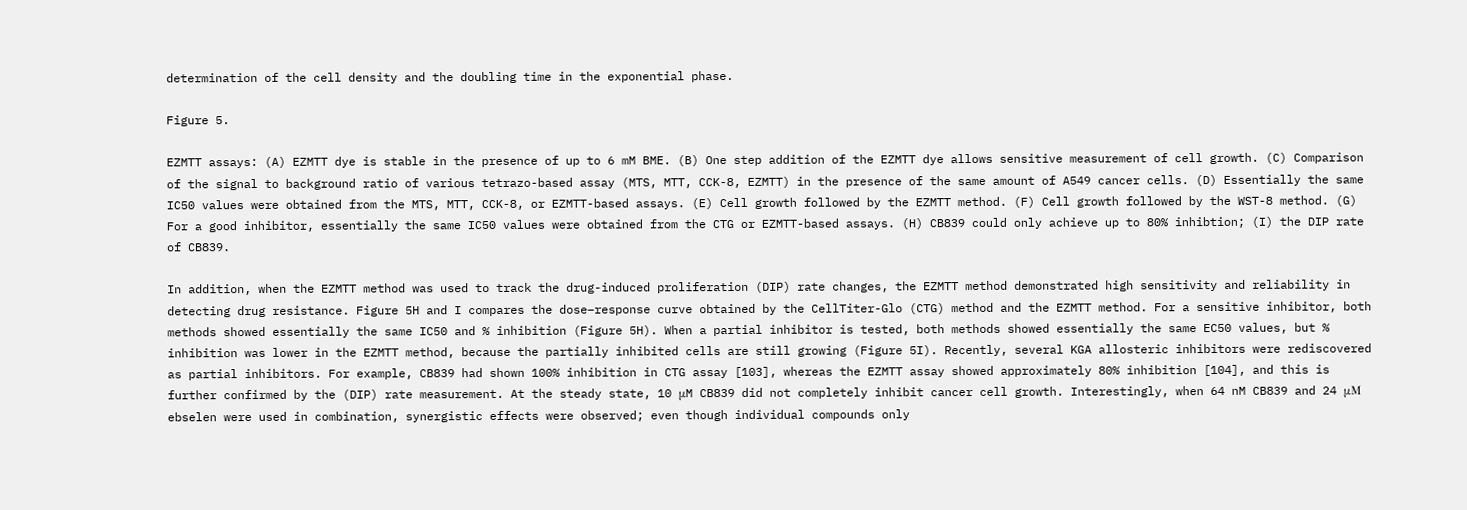determination of the cell density and the doubling time in the exponential phase.

Figure 5.

EZMTT assays: (A) EZMTT dye is stable in the presence of up to 6 mM BME. (B) One step addition of the EZMTT dye allows sensitive measurement of cell growth. (C) Comparison of the signal to background ratio of various tetrazo-based assay (MTS, MTT, CCK-8, EZMTT) in the presence of the same amount of A549 cancer cells. (D) Essentially the same IC50 values were obtained from the MTS, MTT, CCK-8, or EZMTT-based assays. (E) Cell growth followed by the EZMTT method. (F) Cell growth followed by the WST-8 method. (G) For a good inhibitor, essentially the same IC50 values were obtained from the CTG or EZMTT-based assays. (H) CB839 could only achieve up to 80% inhibtion; (I) the DIP rate of CB839.

In addition, when the EZMTT method was used to track the drug-induced proliferation (DIP) rate changes, the EZMTT method demonstrated high sensitivity and reliability in detecting drug resistance. Figure 5H and I compares the dose–response curve obtained by the CellTiter-Glo (CTG) method and the EZMTT method. For a sensitive inhibitor, both methods showed essentially the same IC50 and % inhibition (Figure 5H). When a partial inhibitor is tested, both methods showed essentially the same EC50 values, but % inhibition was lower in the EZMTT method, because the partially inhibited cells are still growing (Figure 5I). Recently, several KGA allosteric inhibitors were rediscovered as partial inhibitors. For example, CB839 had shown 100% inhibition in CTG assay [103], whereas the EZMTT assay showed approximately 80% inhibition [104], and this is further confirmed by the (DIP) rate measurement. At the steady state, 10 μM CB839 did not completely inhibit cancer cell growth. Interestingly, when 64 nM CB839 and 24 μM ebselen were used in combination, synergistic effects were observed; even though individual compounds only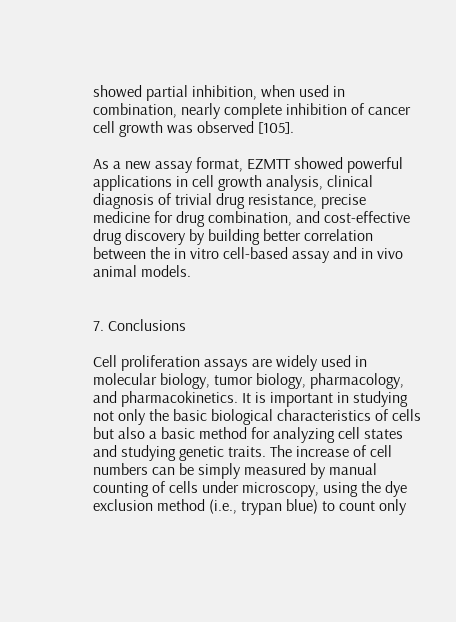showed partial inhibition, when used in combination, nearly complete inhibition of cancer cell growth was observed [105].

As a new assay format, EZMTT showed powerful applications in cell growth analysis, clinical diagnosis of trivial drug resistance, precise medicine for drug combination, and cost-effective drug discovery by building better correlation between the in vitro cell-based assay and in vivo animal models.


7. Conclusions

Cell proliferation assays are widely used in molecular biology, tumor biology, pharmacology, and pharmacokinetics. It is important in studying not only the basic biological characteristics of cells but also a basic method for analyzing cell states and studying genetic traits. The increase of cell numbers can be simply measured by manual counting of cells under microscopy, using the dye exclusion method (i.e., trypan blue) to count only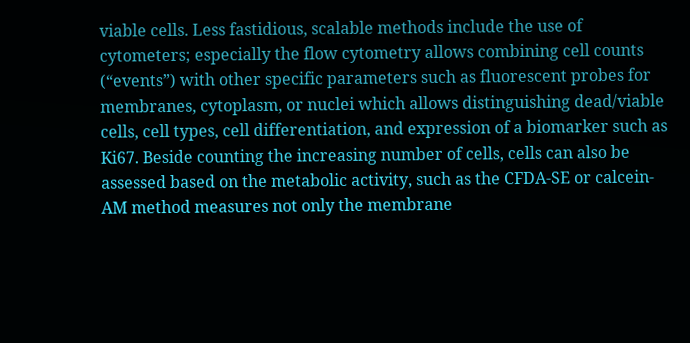viable cells. Less fastidious, scalable methods include the use of cytometers; especially the flow cytometry allows combining cell counts (“events”) with other specific parameters such as fluorescent probes for membranes, cytoplasm, or nuclei which allows distinguishing dead/viable cells, cell types, cell differentiation, and expression of a biomarker such as Ki67. Beside counting the increasing number of cells, cells can also be assessed based on the metabolic activity, such as the CFDA-SE or calcein-AM method measures not only the membrane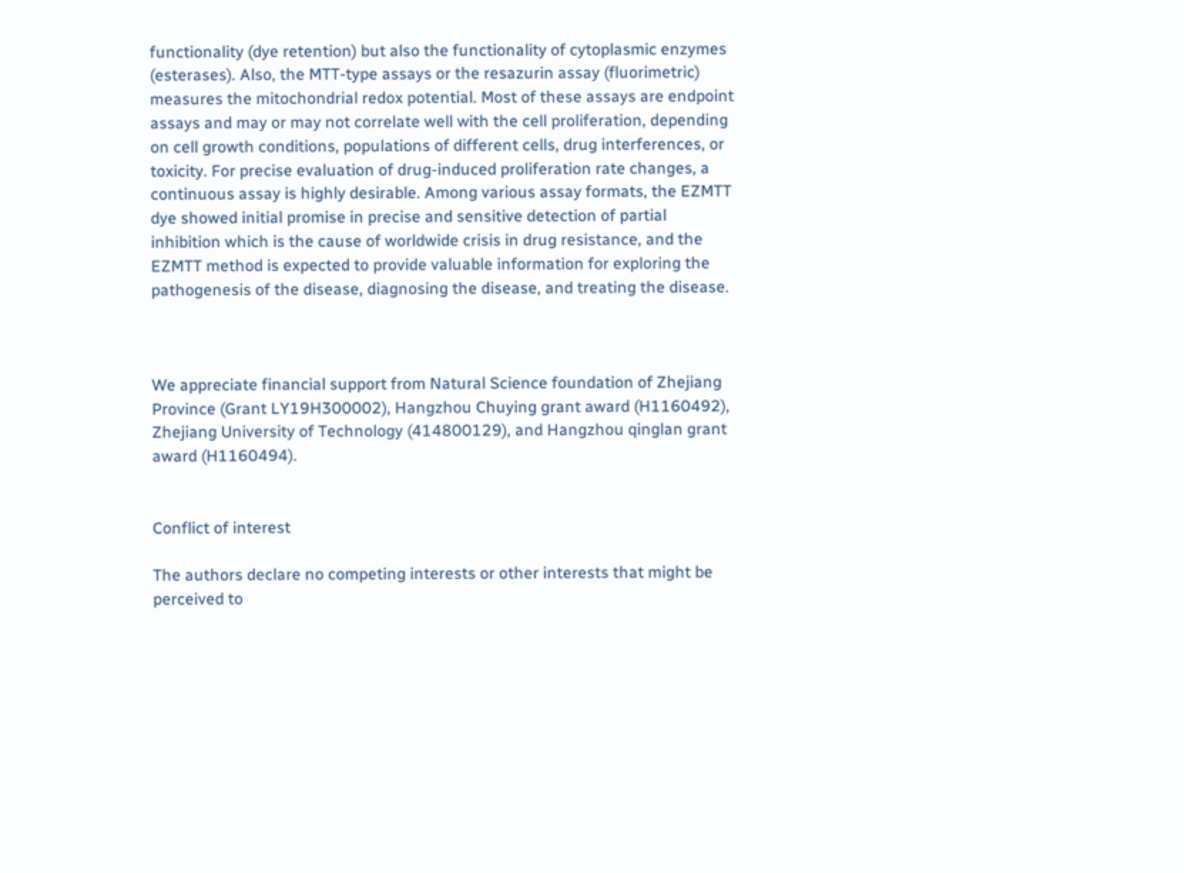functionality (dye retention) but also the functionality of cytoplasmic enzymes (esterases). Also, the MTT-type assays or the resazurin assay (fluorimetric) measures the mitochondrial redox potential. Most of these assays are endpoint assays and may or may not correlate well with the cell proliferation, depending on cell growth conditions, populations of different cells, drug interferences, or toxicity. For precise evaluation of drug-induced proliferation rate changes, a continuous assay is highly desirable. Among various assay formats, the EZMTT dye showed initial promise in precise and sensitive detection of partial inhibition which is the cause of worldwide crisis in drug resistance, and the EZMTT method is expected to provide valuable information for exploring the pathogenesis of the disease, diagnosing the disease, and treating the disease.



We appreciate financial support from Natural Science foundation of Zhejiang Province (Grant LY19H300002), Hangzhou Chuying grant award (H1160492), Zhejiang University of Technology (414800129), and Hangzhou qinglan grant award (H1160494).


Conflict of interest

The authors declare no competing interests or other interests that might be perceived to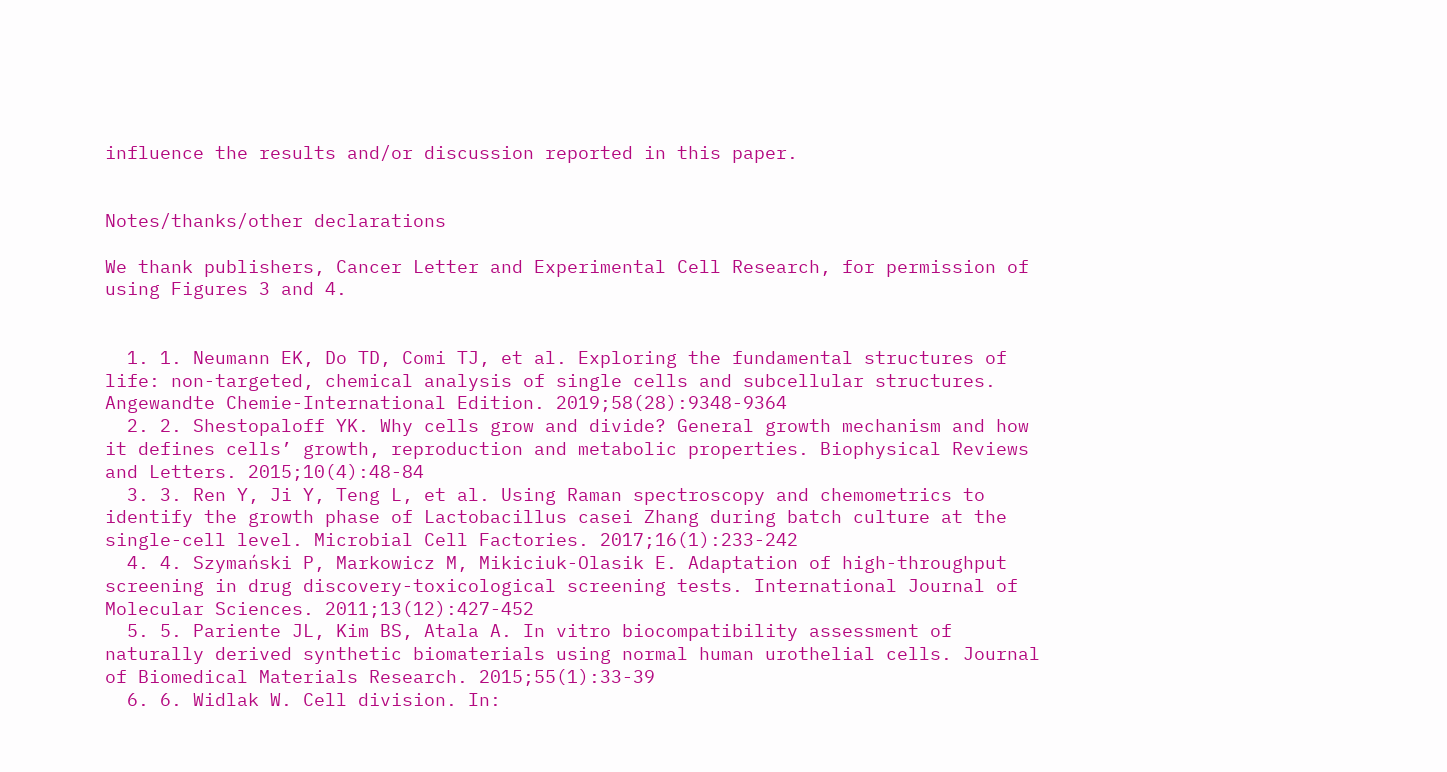influence the results and/or discussion reported in this paper.


Notes/thanks/other declarations

We thank publishers, Cancer Letter and Experimental Cell Research, for permission of using Figures 3 and 4.


  1. 1. Neumann EK, Do TD, Comi TJ, et al. Exploring the fundamental structures of life: non-targeted, chemical analysis of single cells and subcellular structures. Angewandte Chemie-International Edition. 2019;58(28):9348-9364
  2. 2. Shestopaloff YK. Why cells grow and divide? General growth mechanism and how it defines cells’ growth, reproduction and metabolic properties. Biophysical Reviews and Letters. 2015;10(4):48-84
  3. 3. Ren Y, Ji Y, Teng L, et al. Using Raman spectroscopy and chemometrics to identify the growth phase of Lactobacillus casei Zhang during batch culture at the single-cell level. Microbial Cell Factories. 2017;16(1):233-242
  4. 4. Szymański P, Markowicz M, Mikiciuk-Olasik E. Adaptation of high-throughput screening in drug discovery-toxicological screening tests. International Journal of Molecular Sciences. 2011;13(12):427-452
  5. 5. Pariente JL, Kim BS, Atala A. In vitro biocompatibility assessment of naturally derived synthetic biomaterials using normal human urothelial cells. Journal of Biomedical Materials Research. 2015;55(1):33-39
  6. 6. Widlak W. Cell division. In: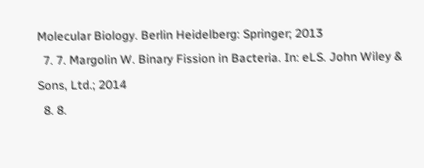Molecular Biology. Berlin Heidelberg: Springer; 2013
  7. 7. Margolin W. Binary Fission in Bacteria. In: eLS. John Wiley & Sons, Ltd.; 2014
  8. 8.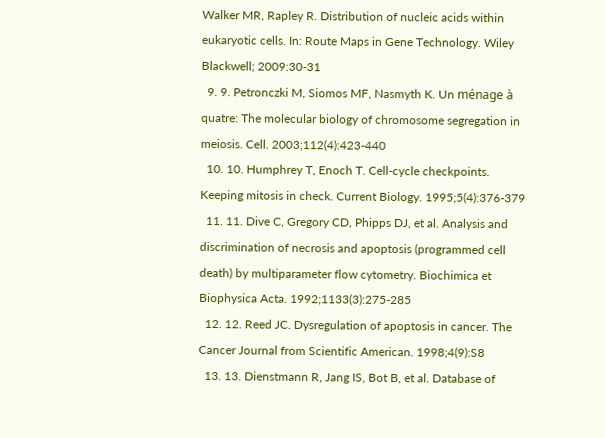Walker MR, Rapley R. Distribution of nucleic acids within eukaryotic cells. In: Route Maps in Gene Technology. Wiley Blackwell; 2009:30-31
  9. 9. Petronczki M, Siomos MF, Nasmyth K. Un ménage à quatre: The molecular biology of chromosome segregation in meiosis. Cell. 2003;112(4):423-440
  10. 10. Humphrey T, Enoch T. Cell-cycle checkpoints. Keeping mitosis in check. Current Biology. 1995;5(4):376-379
  11. 11. Dive C, Gregory CD, Phipps DJ, et al. Analysis and discrimination of necrosis and apoptosis (programmed cell death) by multiparameter flow cytometry. Biochimica et Biophysica Acta. 1992;1133(3):275-285
  12. 12. Reed JC. Dysregulation of apoptosis in cancer. The Cancer Journal from Scientific American. 1998;4(9):S8
  13. 13. Dienstmann R, Jang IS, Bot B, et al. Database of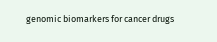genomic biomarkers for cancer drugs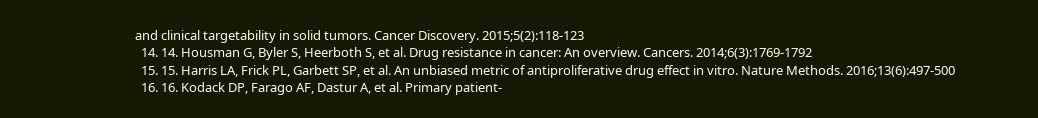and clinical targetability in solid tumors. Cancer Discovery. 2015;5(2):118-123
  14. 14. Housman G, Byler S, Heerboth S, et al. Drug resistance in cancer: An overview. Cancers. 2014;6(3):1769-1792
  15. 15. Harris LA, Frick PL, Garbett SP, et al. An unbiased metric of antiproliferative drug effect in vitro. Nature Methods. 2016;13(6):497-500
  16. 16. Kodack DP, Farago AF, Dastur A, et al. Primary patient-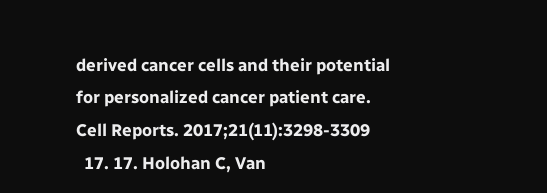derived cancer cells and their potential for personalized cancer patient care. Cell Reports. 2017;21(11):3298-3309
  17. 17. Holohan C, Van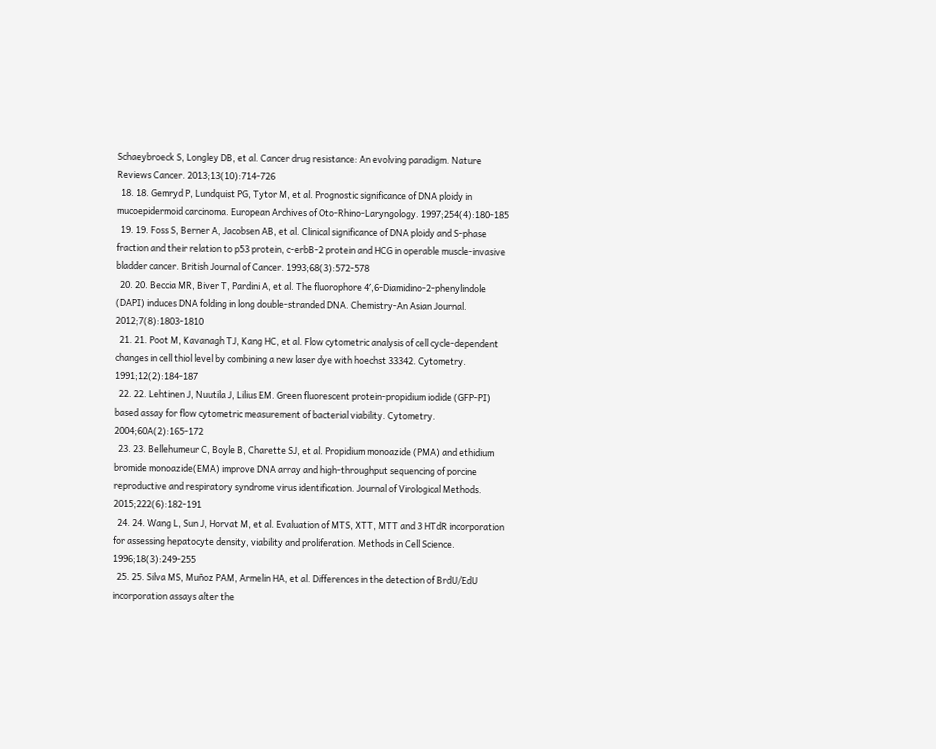Schaeybroeck S, Longley DB, et al. Cancer drug resistance: An evolving paradigm. Nature Reviews Cancer. 2013;13(10):714-726
  18. 18. Gemryd P, Lundquist PG, Tytor M, et al. Prognostic significance of DNA ploidy in mucoepidermoid carcinoma. European Archives of Oto-Rhino-Laryngology. 1997;254(4):180-185
  19. 19. Foss S, Berner A, Jacobsen AB, et al. Clinical significance of DNA ploidy and S-phase fraction and their relation to p53 protein, c-erbB-2 protein and HCG in operable muscle-invasive bladder cancer. British Journal of Cancer. 1993;68(3):572-578
  20. 20. Beccia MR, Biver T, Pardini A, et al. The fluorophore 4′,6-Diamidino-2-phenylindole (DAPI) induces DNA folding in long double-stranded DNA. Chemistry-An Asian Journal. 2012;7(8):1803-1810
  21. 21. Poot M, Kavanagh TJ, Kang HC, et al. Flow cytometric analysis of cell cycle-dependent changes in cell thiol level by combining a new laser dye with hoechst 33342. Cytometry. 1991;12(2):184-187
  22. 22. Lehtinen J, Nuutila J, Lilius EM. Green fluorescent protein-propidium iodide (GFP-PI) based assay for flow cytometric measurement of bacterial viability. Cytometry. 2004;60A(2):165-172
  23. 23. Bellehumeur C, Boyle B, Charette SJ, et al. Propidium monoazide (PMA) and ethidium bromide monoazide(EMA) improve DNA array and high-throughput sequencing of porcine reproductive and respiratory syndrome virus identification. Journal of Virological Methods. 2015;222(6):182-191
  24. 24. Wang L, Sun J, Horvat M, et al. Evaluation of MTS, XTT, MTT and 3 HTdR incorporation for assessing hepatocyte density, viability and proliferation. Methods in Cell Science. 1996;18(3):249-255
  25. 25. Silva MS, Muñoz PAM, Armelin HA, et al. Differences in the detection of BrdU/EdU incorporation assays alter the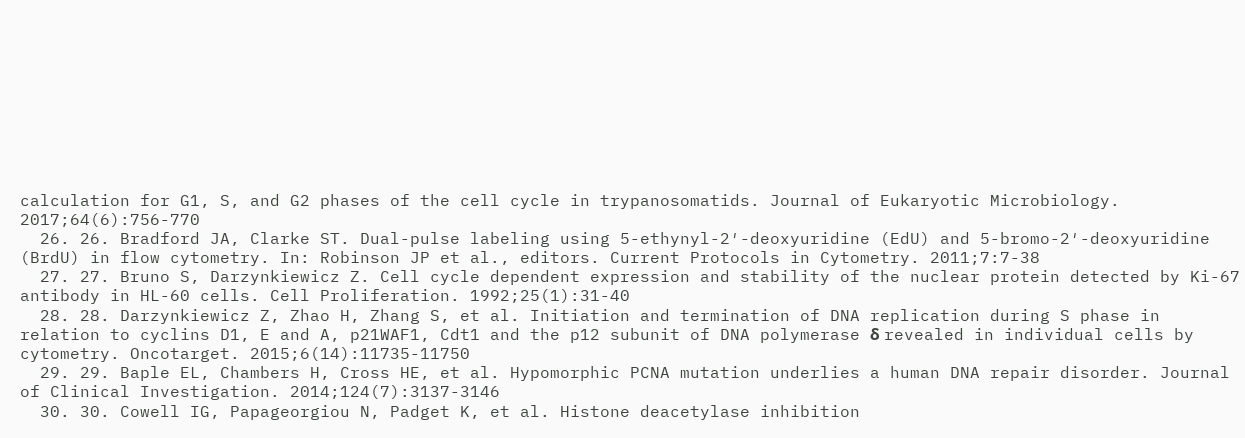calculation for G1, S, and G2 phases of the cell cycle in trypanosomatids. Journal of Eukaryotic Microbiology. 2017;64(6):756-770
  26. 26. Bradford JA, Clarke ST. Dual-pulse labeling using 5-ethynyl-2′-deoxyuridine (EdU) and 5-bromo-2′-deoxyuridine (BrdU) in flow cytometry. In: Robinson JP et al., editors. Current Protocols in Cytometry. 2011;7:7-38
  27. 27. Bruno S, Darzynkiewicz Z. Cell cycle dependent expression and stability of the nuclear protein detected by Ki-67 antibody in HL-60 cells. Cell Proliferation. 1992;25(1):31-40
  28. 28. Darzynkiewicz Z, Zhao H, Zhang S, et al. Initiation and termination of DNA replication during S phase in relation to cyclins D1, E and A, p21WAF1, Cdt1 and the p12 subunit of DNA polymerase δ revealed in individual cells by cytometry. Oncotarget. 2015;6(14):11735-11750
  29. 29. Baple EL, Chambers H, Cross HE, et al. Hypomorphic PCNA mutation underlies a human DNA repair disorder. Journal of Clinical Investigation. 2014;124(7):3137-3146
  30. 30. Cowell IG, Papageorgiou N, Padget K, et al. Histone deacetylase inhibition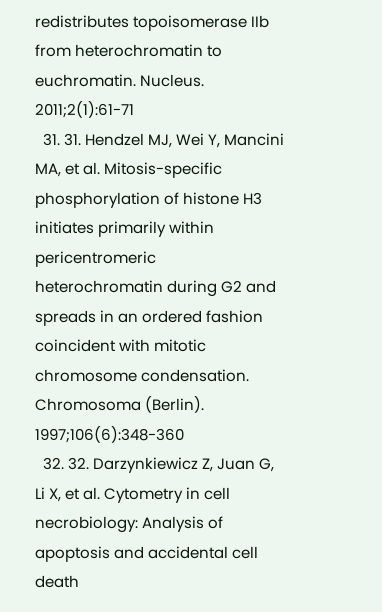redistributes topoisomerase IIb from heterochromatin to euchromatin. Nucleus. 2011;2(1):61-71
  31. 31. Hendzel MJ, Wei Y, Mancini MA, et al. Mitosis-specific phosphorylation of histone H3 initiates primarily within pericentromeric heterochromatin during G2 and spreads in an ordered fashion coincident with mitotic chromosome condensation. Chromosoma (Berlin). 1997;106(6):348-360
  32. 32. Darzynkiewicz Z, Juan G, Li X, et al. Cytometry in cell necrobiology: Analysis of apoptosis and accidental cell death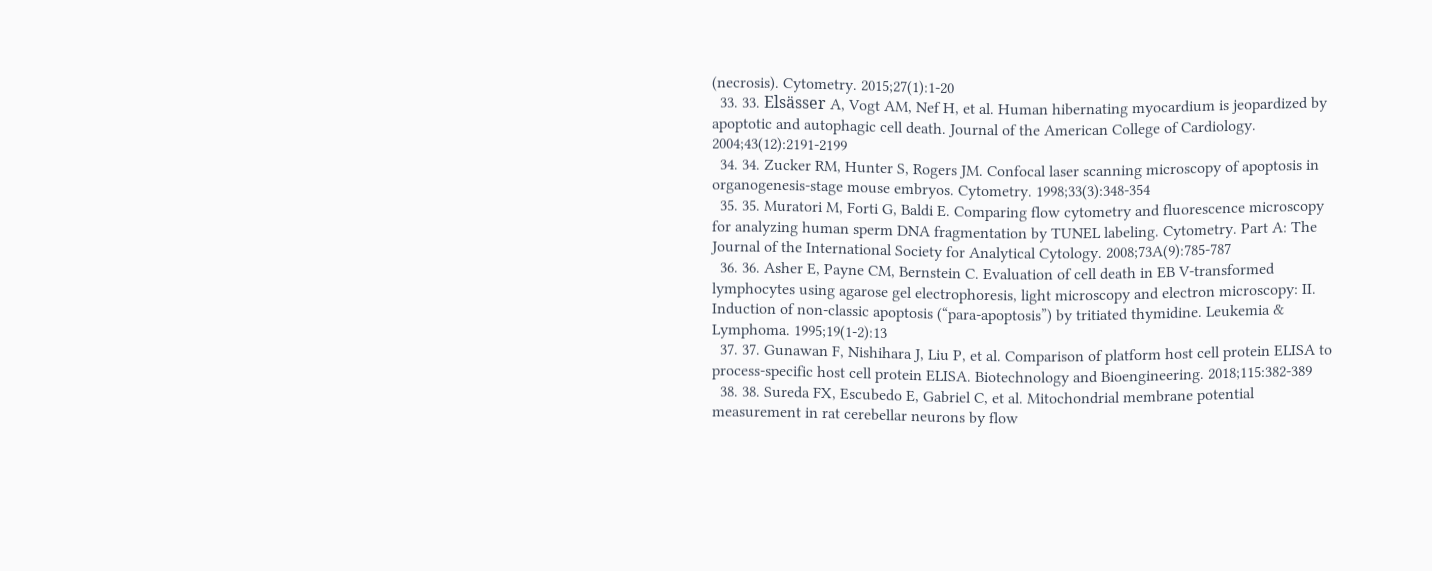(necrosis). Cytometry. 2015;27(1):1-20
  33. 33. Elsässer A, Vogt AM, Nef H, et al. Human hibernating myocardium is jeopardized by apoptotic and autophagic cell death. Journal of the American College of Cardiology. 2004;43(12):2191-2199
  34. 34. Zucker RM, Hunter S, Rogers JM. Confocal laser scanning microscopy of apoptosis in organogenesis-stage mouse embryos. Cytometry. 1998;33(3):348-354
  35. 35. Muratori M, Forti G, Baldi E. Comparing flow cytometry and fluorescence microscopy for analyzing human sperm DNA fragmentation by TUNEL labeling. Cytometry. Part A: The Journal of the International Society for Analytical Cytology. 2008;73A(9):785-787
  36. 36. Asher E, Payne CM, Bernstein C. Evaluation of cell death in EB V-transformed lymphocytes using agarose gel electrophoresis, light microscopy and electron microscopy: II. Induction of non-classic apoptosis (“para-apoptosis”) by tritiated thymidine. Leukemia & Lymphoma. 1995;19(1-2):13
  37. 37. Gunawan F, Nishihara J, Liu P, et al. Comparison of platform host cell protein ELISA to process-specific host cell protein ELISA. Biotechnology and Bioengineering. 2018;115:382-389
  38. 38. Sureda FX, Escubedo E, Gabriel C, et al. Mitochondrial membrane potential measurement in rat cerebellar neurons by flow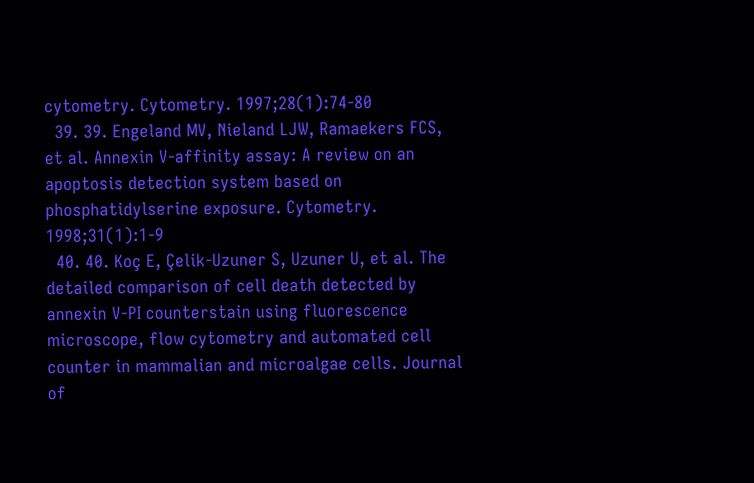cytometry. Cytometry. 1997;28(1):74-80
  39. 39. Engeland MV, Nieland LJW, Ramaekers FCS, et al. Annexin V-affinity assay: A review on an apoptosis detection system based on phosphatidylserine exposure. Cytometry. 1998;31(1):1-9
  40. 40. Koç E, Çelik-Uzuner S, Uzuner U, et al. The detailed comparison of cell death detected by annexin V-PI counterstain using fluorescence microscope, flow cytometry and automated cell counter in mammalian and microalgae cells. Journal of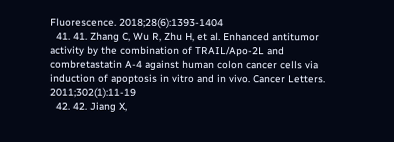Fluorescence. 2018;28(6):1393-1404
  41. 41. Zhang C, Wu R, Zhu H, et al. Enhanced antitumor activity by the combination of TRAIL/Apo-2L and combretastatin A-4 against human colon cancer cells via induction of apoptosis in vitro and in vivo. Cancer Letters. 2011;302(1):11-19
  42. 42. Jiang X,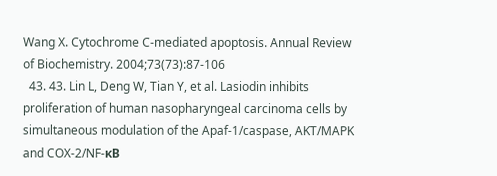Wang X. Cytochrome C-mediated apoptosis. Annual Review of Biochemistry. 2004;73(73):87-106
  43. 43. Lin L, Deng W, Tian Y, et al. Lasiodin inhibits proliferation of human nasopharyngeal carcinoma cells by simultaneous modulation of the Apaf-1/caspase, AKT/MAPK and COX-2/NF-κB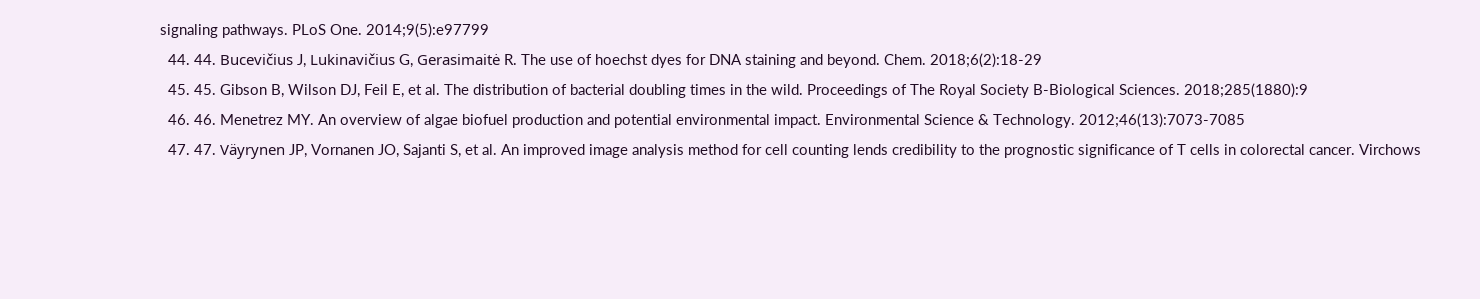signaling pathways. PLoS One. 2014;9(5):e97799
  44. 44. Bucevičius J, Lukinavičius G, Gerasimaitė R. The use of hoechst dyes for DNA staining and beyond. Chem. 2018;6(2):18-29
  45. 45. Gibson B, Wilson DJ, Feil E, et al. The distribution of bacterial doubling times in the wild. Proceedings of The Royal Society B-Biological Sciences. 2018;285(1880):9
  46. 46. Menetrez MY. An overview of algae biofuel production and potential environmental impact. Environmental Science & Technology. 2012;46(13):7073-7085
  47. 47. Väyrynen JP, Vornanen JO, Sajanti S, et al. An improved image analysis method for cell counting lends credibility to the prognostic significance of T cells in colorectal cancer. Virchows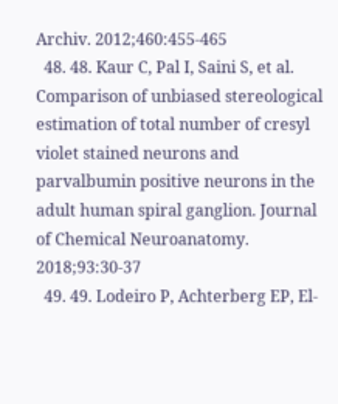Archiv. 2012;460:455-465
  48. 48. Kaur C, Pal I, Saini S, et al. Comparison of unbiased stereological estimation of total number of cresyl violet stained neurons and parvalbumin positive neurons in the adult human spiral ganglion. Journal of Chemical Neuroanatomy. 2018;93:30-37
  49. 49. Lodeiro P, Achterberg EP, El-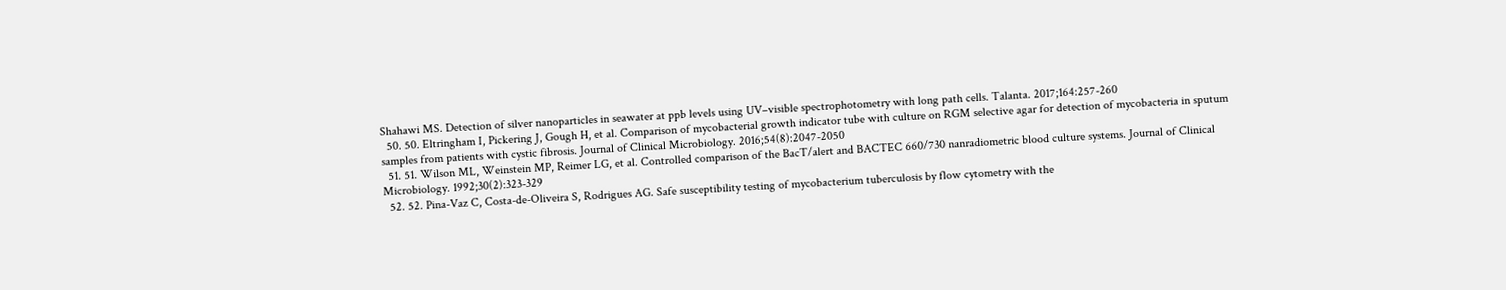Shahawi MS. Detection of silver nanoparticles in seawater at ppb levels using UV–visible spectrophotometry with long path cells. Talanta. 2017;164:257-260
  50. 50. Eltringham I, Pickering J, Gough H, et al. Comparison of mycobacterial growth indicator tube with culture on RGM selective agar for detection of mycobacteria in sputum samples from patients with cystic fibrosis. Journal of Clinical Microbiology. 2016;54(8):2047-2050
  51. 51. Wilson ML, Weinstein MP, Reimer LG, et al. Controlled comparison of the BacT/alert and BACTEC 660/730 nanradiometric blood culture systems. Journal of Clinical Microbiology. 1992;30(2):323-329
  52. 52. Pina-Vaz C, Costa-de-Oliveira S, Rodrigues AG. Safe susceptibility testing of mycobacterium tuberculosis by flow cytometry with the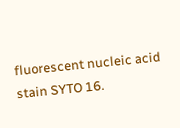fluorescent nucleic acid stain SYTO 16.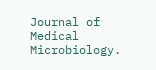Journal of Medical Microbiology.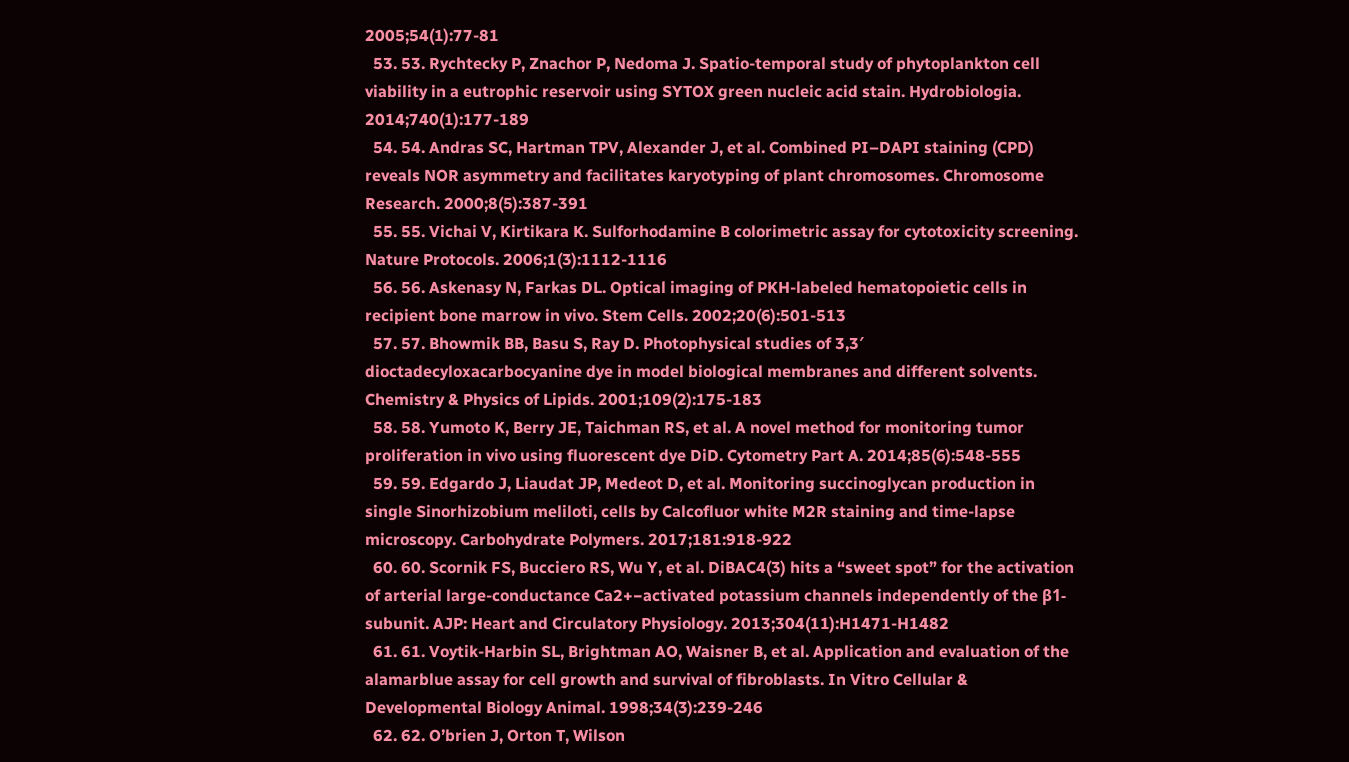2005;54(1):77-81
  53. 53. Rychtecky P, Znachor P, Nedoma J. Spatio-temporal study of phytoplankton cell viability in a eutrophic reservoir using SYTOX green nucleic acid stain. Hydrobiologia. 2014;740(1):177-189
  54. 54. Andras SC, Hartman TPV, Alexander J, et al. Combined PI–DAPI staining (CPD) reveals NOR asymmetry and facilitates karyotyping of plant chromosomes. Chromosome Research. 2000;8(5):387-391
  55. 55. Vichai V, Kirtikara K. Sulforhodamine B colorimetric assay for cytotoxicity screening. Nature Protocols. 2006;1(3):1112-1116
  56. 56. Askenasy N, Farkas DL. Optical imaging of PKH-labeled hematopoietic cells in recipient bone marrow in vivo. Stem Cells. 2002;20(6):501-513
  57. 57. Bhowmik BB, Basu S, Ray D. Photophysical studies of 3,3′ dioctadecyloxacarbocyanine dye in model biological membranes and different solvents. Chemistry & Physics of Lipids. 2001;109(2):175-183
  58. 58. Yumoto K, Berry JE, Taichman RS, et al. A novel method for monitoring tumor proliferation in vivo using fluorescent dye DiD. Cytometry Part A. 2014;85(6):548-555
  59. 59. Edgardo J, Liaudat JP, Medeot D, et al. Monitoring succinoglycan production in single Sinorhizobium meliloti, cells by Calcofluor white M2R staining and time-lapse microscopy. Carbohydrate Polymers. 2017;181:918-922
  60. 60. Scornik FS, Bucciero RS, Wu Y, et al. DiBAC4(3) hits a “sweet spot” for the activation of arterial large-conductance Ca2+−activated potassium channels independently of the β1-subunit. AJP: Heart and Circulatory Physiology. 2013;304(11):H1471-H1482
  61. 61. Voytik-Harbin SL, Brightman AO, Waisner B, et al. Application and evaluation of the alamarblue assay for cell growth and survival of fibroblasts. In Vitro Cellular & Developmental Biology Animal. 1998;34(3):239-246
  62. 62. O’brien J, Orton T, Wilson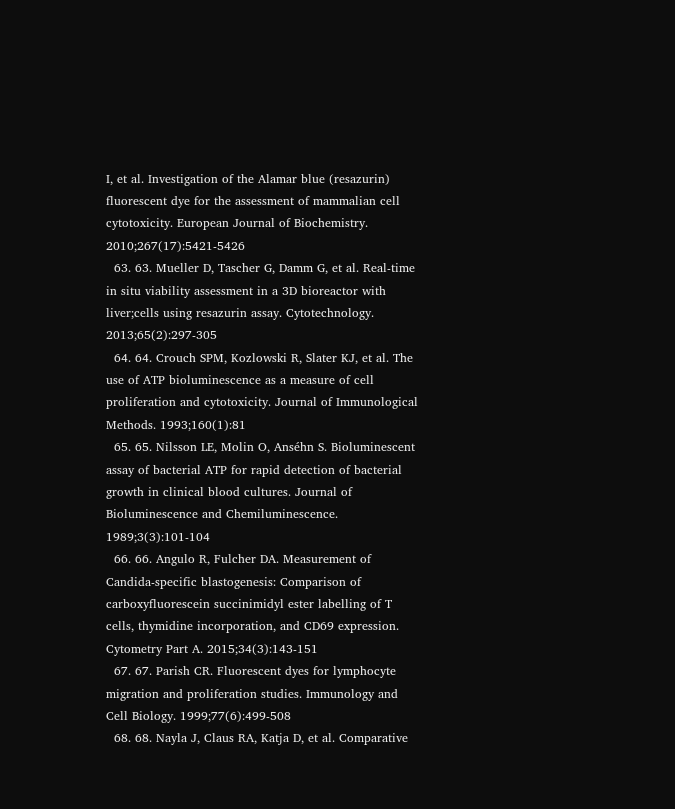I, et al. Investigation of the Alamar blue (resazurin) fluorescent dye for the assessment of mammalian cell cytotoxicity. European Journal of Biochemistry. 2010;267(17):5421-5426
  63. 63. Mueller D, Tascher G, Damm G, et al. Real-time in situ viability assessment in a 3D bioreactor with liver;cells using resazurin assay. Cytotechnology. 2013;65(2):297-305
  64. 64. Crouch SPM, Kozlowski R, Slater KJ, et al. The use of ATP bioluminescence as a measure of cell proliferation and cytotoxicity. Journal of Immunological Methods. 1993;160(1):81
  65. 65. Nilsson LE, Molin O, Anséhn S. Bioluminescent assay of bacterial ATP for rapid detection of bacterial growth in clinical blood cultures. Journal of Bioluminescence and Chemiluminescence. 1989;3(3):101-104
  66. 66. Angulo R, Fulcher DA. Measurement of Candida-specific blastogenesis: Comparison of carboxyfluorescein succinimidyl ester labelling of T cells, thymidine incorporation, and CD69 expression. Cytometry Part A. 2015;34(3):143-151
  67. 67. Parish CR. Fluorescent dyes for lymphocyte migration and proliferation studies. Immunology and Cell Biology. 1999;77(6):499-508
  68. 68. Nayla J, Claus RA, Katja D, et al. Comparative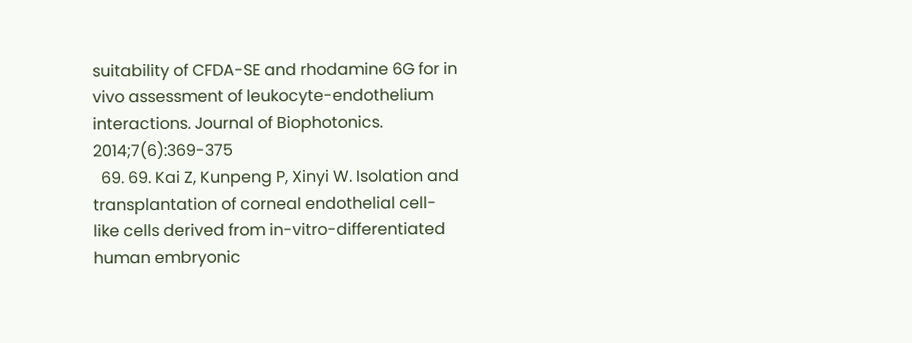suitability of CFDA-SE and rhodamine 6G for in vivo assessment of leukocyte-endothelium interactions. Journal of Biophotonics. 2014;7(6):369-375
  69. 69. Kai Z, Kunpeng P, Xinyi W. Isolation and transplantation of corneal endothelial cell-like cells derived from in-vitro-differentiated human embryonic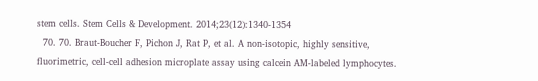stem cells. Stem Cells & Development. 2014;23(12):1340-1354
  70. 70. Braut-Boucher F, Pichon J, Rat P, et al. A non-isotopic, highly sensitive, fluorimetric, cell-cell adhesion microplate assay using calcein AM-labeled lymphocytes.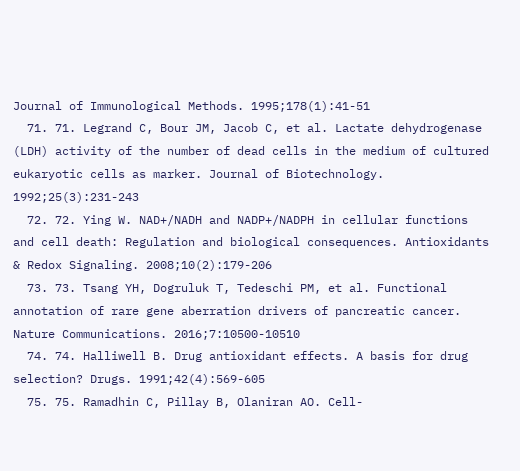Journal of Immunological Methods. 1995;178(1):41-51
  71. 71. Legrand C, Bour JM, Jacob C, et al. Lactate dehydrogenase (LDH) activity of the number of dead cells in the medium of cultured eukaryotic cells as marker. Journal of Biotechnology. 1992;25(3):231-243
  72. 72. Ying W. NAD+/NADH and NADP+/NADPH in cellular functions and cell death: Regulation and biological consequences. Antioxidants & Redox Signaling. 2008;10(2):179-206
  73. 73. Tsang YH, Dogruluk T, Tedeschi PM, et al. Functional annotation of rare gene aberration drivers of pancreatic cancer. Nature Communications. 2016;7:10500-10510
  74. 74. Halliwell B. Drug antioxidant effects. A basis for drug selection? Drugs. 1991;42(4):569-605
  75. 75. Ramadhin C, Pillay B, Olaniran AO. Cell-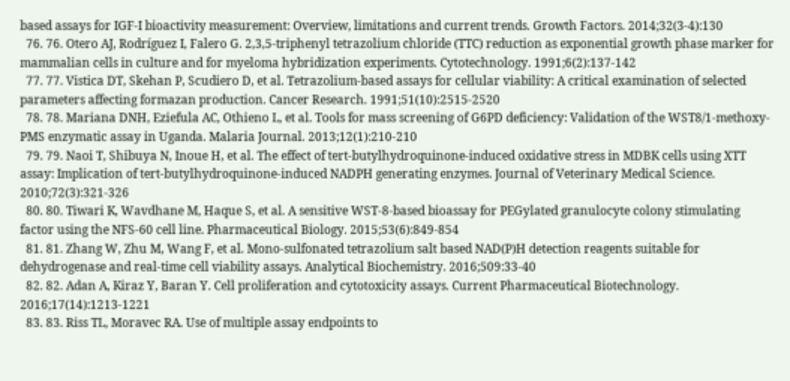based assays for IGF-I bioactivity measurement: Overview, limitations and current trends. Growth Factors. 2014;32(3-4):130
  76. 76. Otero AJ, Rodríguez I, Falero G. 2,3,5-triphenyl tetrazolium chloride (TTC) reduction as exponential growth phase marker for mammalian cells in culture and for myeloma hybridization experiments. Cytotechnology. 1991;6(2):137-142
  77. 77. Vistica DT, Skehan P, Scudiero D, et al. Tetrazolium-based assays for cellular viability: A critical examination of selected parameters affecting formazan production. Cancer Research. 1991;51(10):2515-2520
  78. 78. Mariana DNH, Eziefula AC, Othieno L, et al. Tools for mass screening of G6PD deficiency: Validation of the WST8/1-methoxy-PMS enzymatic assay in Uganda. Malaria Journal. 2013;12(1):210-210
  79. 79. Naoi T, Shibuya N, Inoue H, et al. The effect of tert-butylhydroquinone-induced oxidative stress in MDBK cells using XTT assay: Implication of tert-butylhydroquinone-induced NADPH generating enzymes. Journal of Veterinary Medical Science. 2010;72(3):321-326
  80. 80. Tiwari K, Wavdhane M, Haque S, et al. A sensitive WST-8-based bioassay for PEGylated granulocyte colony stimulating factor using the NFS-60 cell line. Pharmaceutical Biology. 2015;53(6):849-854
  81. 81. Zhang W, Zhu M, Wang F, et al. Mono-sulfonated tetrazolium salt based NAD(P)H detection reagents suitable for dehydrogenase and real-time cell viability assays. Analytical Biochemistry. 2016;509:33-40
  82. 82. Adan A, Kiraz Y, Baran Y. Cell proliferation and cytotoxicity assays. Current Pharmaceutical Biotechnology. 2016;17(14):1213-1221
  83. 83. Riss TL, Moravec RA. Use of multiple assay endpoints to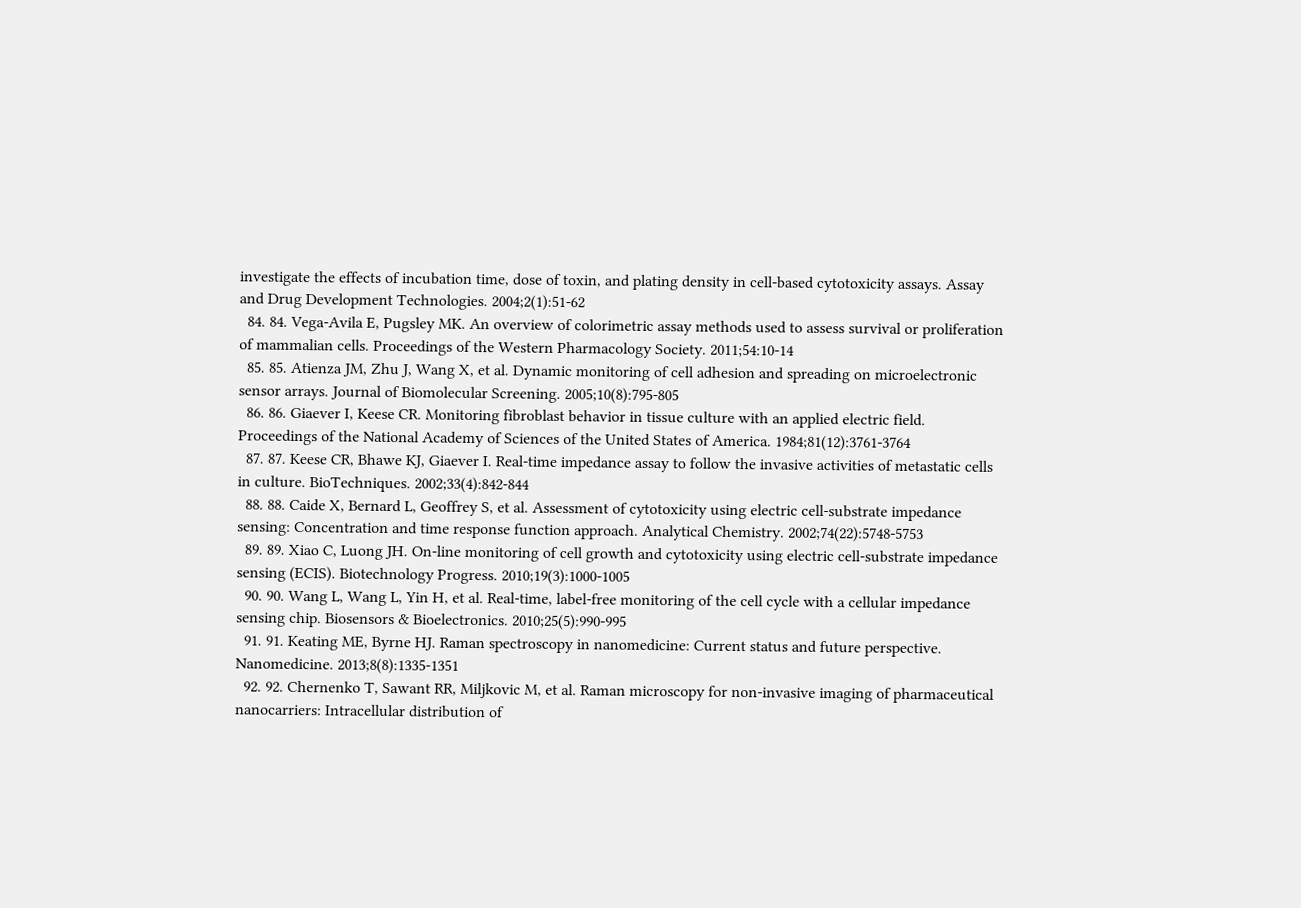investigate the effects of incubation time, dose of toxin, and plating density in cell-based cytotoxicity assays. Assay and Drug Development Technologies. 2004;2(1):51-62
  84. 84. Vega-Avila E, Pugsley MK. An overview of colorimetric assay methods used to assess survival or proliferation of mammalian cells. Proceedings of the Western Pharmacology Society. 2011;54:10-14
  85. 85. Atienza JM, Zhu J, Wang X, et al. Dynamic monitoring of cell adhesion and spreading on microelectronic sensor arrays. Journal of Biomolecular Screening. 2005;10(8):795-805
  86. 86. Giaever I, Keese CR. Monitoring fibroblast behavior in tissue culture with an applied electric field. Proceedings of the National Academy of Sciences of the United States of America. 1984;81(12):3761-3764
  87. 87. Keese CR, Bhawe KJ, Giaever I. Real-time impedance assay to follow the invasive activities of metastatic cells in culture. BioTechniques. 2002;33(4):842-844
  88. 88. Caide X, Bernard L, Geoffrey S, et al. Assessment of cytotoxicity using electric cell-substrate impedance sensing: Concentration and time response function approach. Analytical Chemistry. 2002;74(22):5748-5753
  89. 89. Xiao C, Luong JH. On-line monitoring of cell growth and cytotoxicity using electric cell-substrate impedance sensing (ECIS). Biotechnology Progress. 2010;19(3):1000-1005
  90. 90. Wang L, Wang L, Yin H, et al. Real-time, label-free monitoring of the cell cycle with a cellular impedance sensing chip. Biosensors & Bioelectronics. 2010;25(5):990-995
  91. 91. Keating ME, Byrne HJ. Raman spectroscopy in nanomedicine: Current status and future perspective. Nanomedicine. 2013;8(8):1335-1351
  92. 92. Chernenko T, Sawant RR, Miljkovic M, et al. Raman microscopy for non-invasive imaging of pharmaceutical nanocarriers: Intracellular distribution of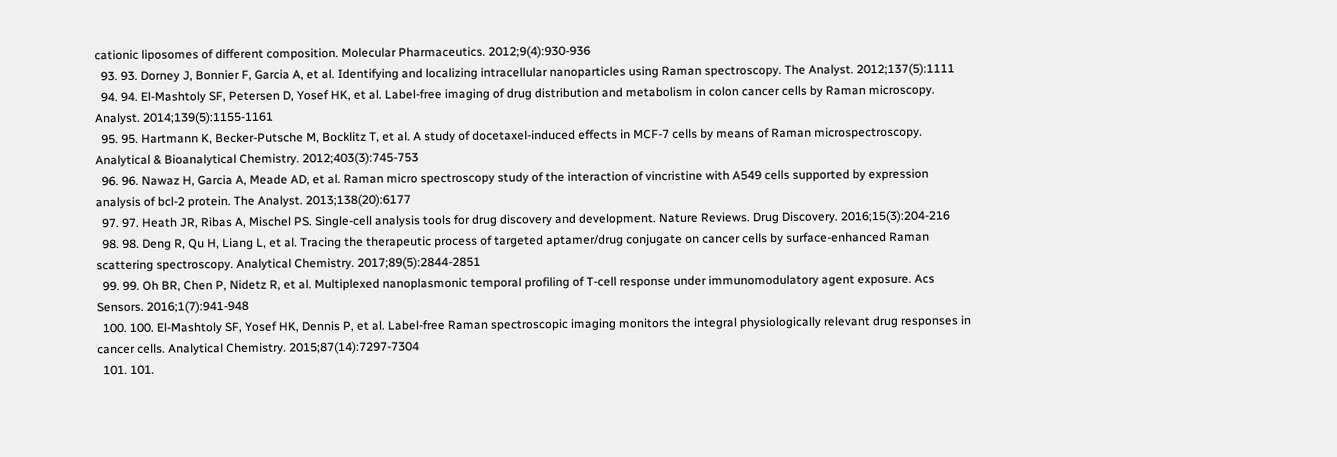cationic liposomes of different composition. Molecular Pharmaceutics. 2012;9(4):930-936
  93. 93. Dorney J, Bonnier F, Garcia A, et al. Identifying and localizing intracellular nanoparticles using Raman spectroscopy. The Analyst. 2012;137(5):1111
  94. 94. El-Mashtoly SF, Petersen D, Yosef HK, et al. Label-free imaging of drug distribution and metabolism in colon cancer cells by Raman microscopy. Analyst. 2014;139(5):1155-1161
  95. 95. Hartmann K, Becker-Putsche M, Bocklitz T, et al. A study of docetaxel-induced effects in MCF-7 cells by means of Raman microspectroscopy. Analytical & Bioanalytical Chemistry. 2012;403(3):745-753
  96. 96. Nawaz H, Garcia A, Meade AD, et al. Raman micro spectroscopy study of the interaction of vincristine with A549 cells supported by expression analysis of bcl-2 protein. The Analyst. 2013;138(20):6177
  97. 97. Heath JR, Ribas A, Mischel PS. Single-cell analysis tools for drug discovery and development. Nature Reviews. Drug Discovery. 2016;15(3):204-216
  98. 98. Deng R, Qu H, Liang L, et al. Tracing the therapeutic process of targeted aptamer/drug conjugate on cancer cells by surface-enhanced Raman scattering spectroscopy. Analytical Chemistry. 2017;89(5):2844-2851
  99. 99. Oh BR, Chen P, Nidetz R, et al. Multiplexed nanoplasmonic temporal profiling of T-cell response under immunomodulatory agent exposure. Acs Sensors. 2016;1(7):941-948
  100. 100. El-Mashtoly SF, Yosef HK, Dennis P, et al. Label-free Raman spectroscopic imaging monitors the integral physiologically relevant drug responses in cancer cells. Analytical Chemistry. 2015;87(14):7297-7304
  101. 101.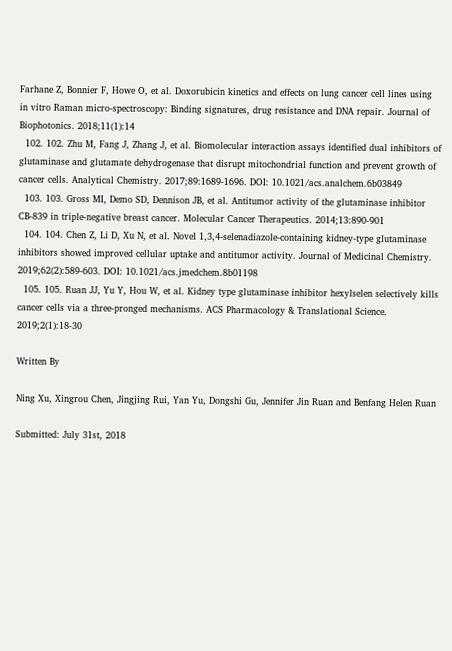Farhane Z, Bonnier F, Howe O, et al. Doxorubicin kinetics and effects on lung cancer cell lines using in vitro Raman micro-spectroscopy: Binding signatures, drug resistance and DNA repair. Journal of Biophotonics. 2018;11(1):14
  102. 102. Zhu M, Fang J, Zhang J, et al. Biomolecular interaction assays identified dual inhibitors of glutaminase and glutamate dehydrogenase that disrupt mitochondrial function and prevent growth of cancer cells. Analytical Chemistry. 2017;89:1689-1696. DOI: 10.1021/acs.analchem.6b03849
  103. 103. Gross MI, Demo SD, Dennison JB, et al. Antitumor activity of the glutaminase inhibitor CB-839 in triple-negative breast cancer. Molecular Cancer Therapeutics. 2014;13:890-901
  104. 104. Chen Z, Li D, Xu N, et al. Novel 1,3,4-selenadiazole-containing kidney-type glutaminase inhibitors showed improved cellular uptake and antitumor activity. Journal of Medicinal Chemistry. 2019;62(2):589-603. DOI: 10.1021/acs.jmedchem.8b01198
  105. 105. Ruan JJ, Yu Y, Hou W, et al. Kidney type glutaminase inhibitor hexylselen selectively kills cancer cells via a three-pronged mechanisms. ACS Pharmacology & Translational Science. 2019;2(1):18-30

Written By

Ning Xu, Xingrou Chen, Jingjing Rui, Yan Yu, Dongshi Gu, Jennifer Jin Ruan and Benfang Helen Ruan

Submitted: July 31st, 2018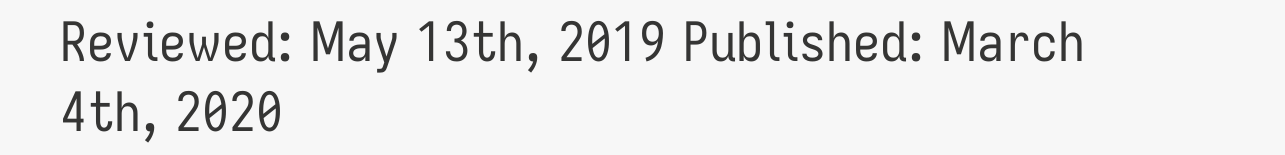Reviewed: May 13th, 2019 Published: March 4th, 2020